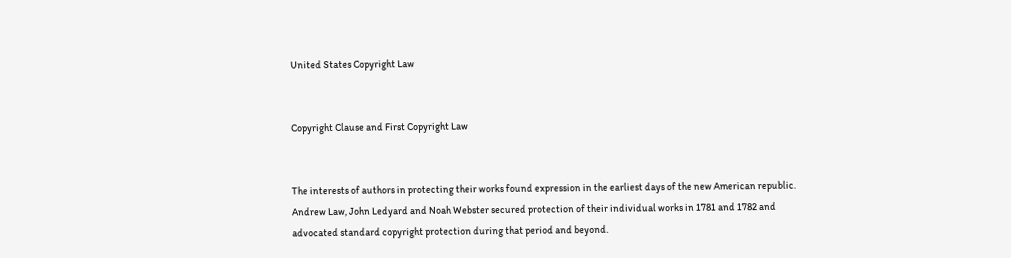United States Copyright Law


Copyright Clause and First Copyright Law


The interests of authors in protecting their works found expression in the earliest days of the new American republic.  Andrew Law, John Ledyard and Noah Webster secured protection of their individual works in 1781 and 1782 and advocated standard copyright protection during that period and beyond.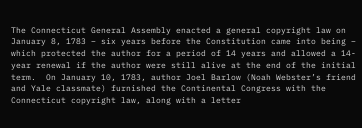The Connecticut General Assembly enacted a general copyright law on January 8, 1783 – six years before the Constitution came into being – which protected the author for a period of 14 years and allowed a 14-year renewal if the author were still alive at the end of the initial term.  On January 10, 1783, author Joel Barlow (Noah Webster’s friend and Yale classmate) furnished the Continental Congress with the Connecticut copyright law, along with a letter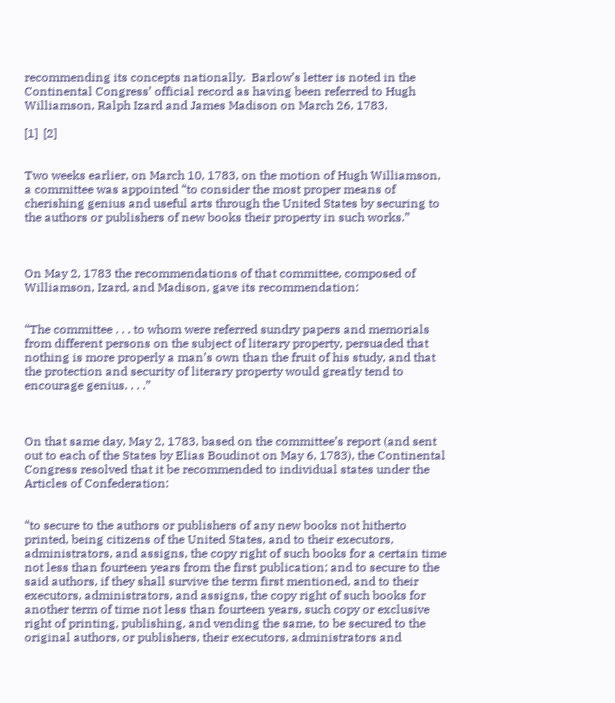recommending its concepts nationally.  Barlow’s letter is noted in the Continental Congress’ official record as having been referred to Hugh Williamson, Ralph Izard and James Madison on March 26, 1783.

[1]  [2]


Two weeks earlier, on March 10, 1783, on the motion of Hugh Williamson, a committee was appointed “to consider the most proper means of cherishing genius and useful arts through the United States by securing to the authors or publishers of new books their property in such works.”



On May 2, 1783 the recommendations of that committee, composed of Williamson, Izard, and Madison, gave its recommendation:


“The committee . . . to whom were referred sundry papers and memorials from different persons on the subject of literary property, persuaded that nothing is more properly a man’s own than the fruit of his study, and that the protection and security of literary property would greatly tend to encourage genius. . . .”



On that same day, May 2, 1783, based on the committee’s report (and sent out to each of the States by Elias Boudinot on May 6, 1783), the Continental Congress resolved that it be recommended to individual states under the Articles of Confederation:


“to secure to the authors or publishers of any new books not hitherto printed, being citizens of the United States, and to their executors, administrators, and assigns, the copy right of such books for a certain time not less than fourteen years from the first publication; and to secure to the said authors, if they shall survive the term first mentioned, and to their executors, administrators, and assigns, the copy right of such books for another term of time not less than fourteen years, such copy or exclusive right of printing, publishing, and vending the same, to be secured to the original authors, or publishers, their executors, administrators and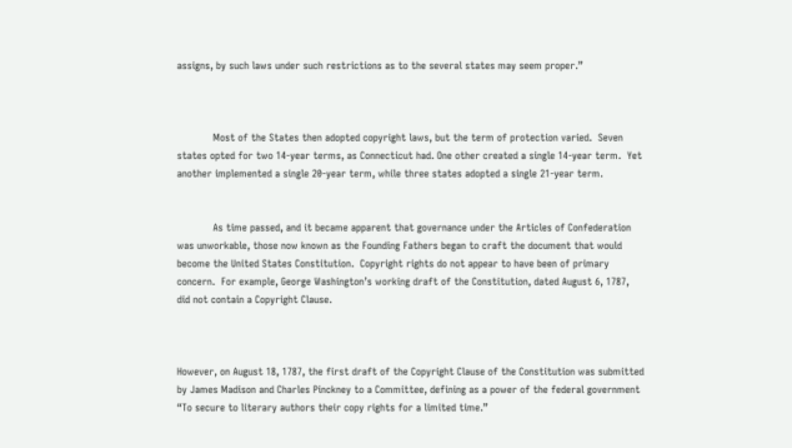assigns, by such laws under such restrictions as to the several states may seem proper.”



            Most of the States then adopted copyright laws, but the term of protection varied.  Seven states opted for two 14-year terms, as Connecticut had. One other created a single 14-year term.  Yet another implemented a single 20-year term, while three states adopted a single 21-year term.


            As time passed, and it became apparent that governance under the Articles of Confederation was unworkable, those now known as the Founding Fathers began to craft the document that would become the United States Constitution.  Copyright rights do not appear to have been of primary concern.  For example, George Washington’s working draft of the Constitution, dated August 6, 1787, did not contain a Copyright Clause.



However, on August 18, 1787, the first draft of the Copyright Clause of the Constitution was submitted by James Madison and Charles Pinckney to a Committee, defining as a power of the federal government “To secure to literary authors their copy rights for a limited time.”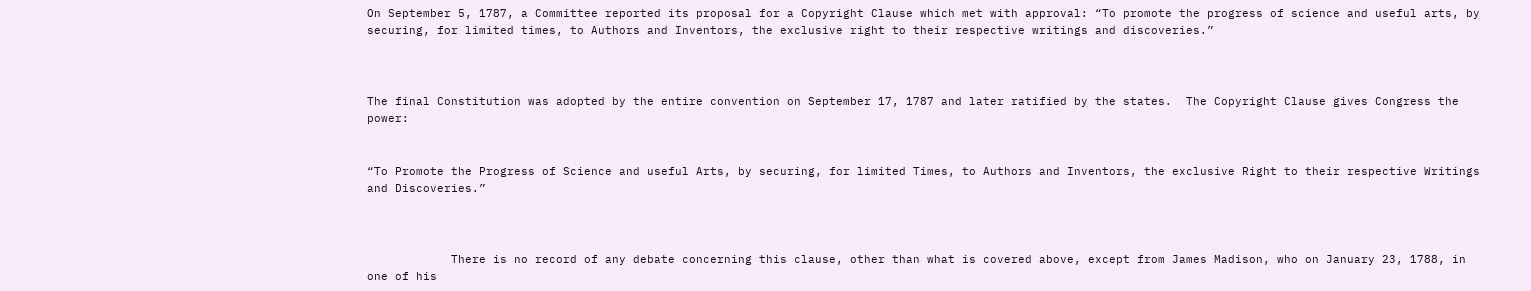On September 5, 1787, a Committee reported its proposal for a Copyright Clause which met with approval: “To promote the progress of science and useful arts, by securing, for limited times, to Authors and Inventors, the exclusive right to their respective writings and discoveries.”



The final Constitution was adopted by the entire convention on September 17, 1787 and later ratified by the states.  The Copyright Clause gives Congress the power:


“To Promote the Progress of Science and useful Arts, by securing, for limited Times, to Authors and Inventors, the exclusive Right to their respective Writings and Discoveries.”



            There is no record of any debate concerning this clause, other than what is covered above, except from James Madison, who on January 23, 1788, in one of his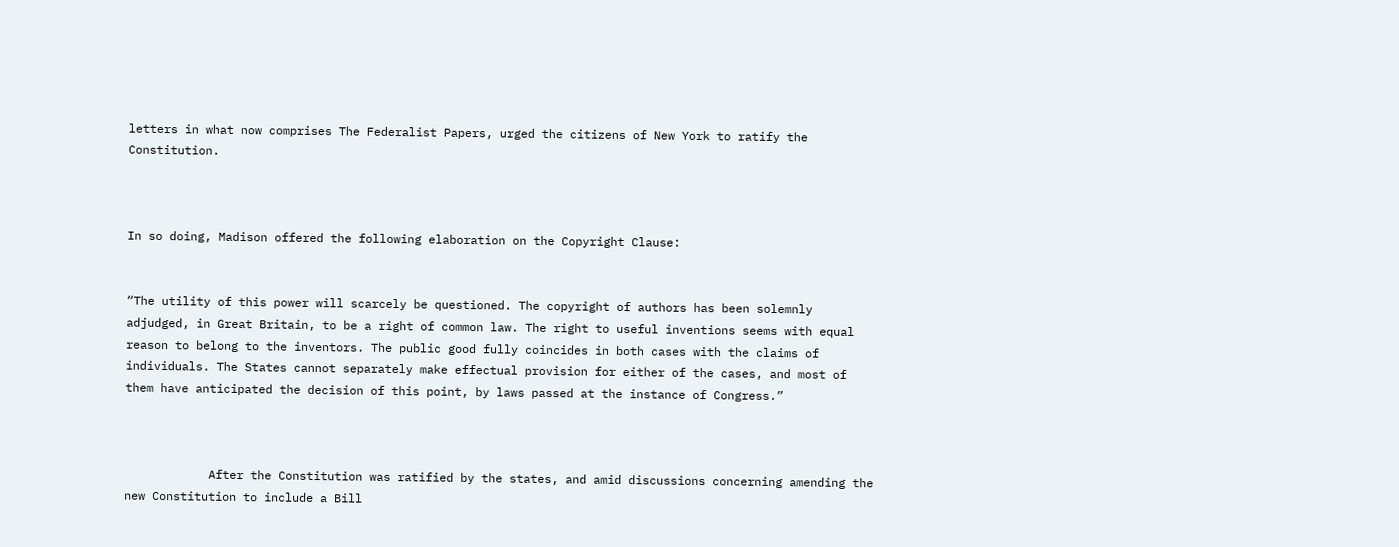letters in what now comprises The Federalist Papers, urged the citizens of New York to ratify the Constitution.



In so doing, Madison offered the following elaboration on the Copyright Clause:


“The utility of this power will scarcely be questioned. The copyright of authors has been solemnly adjudged, in Great Britain, to be a right of common law. The right to useful inventions seems with equal reason to belong to the inventors. The public good fully coincides in both cases with the claims of individuals. The States cannot separately make effectual provision for either of the cases, and most of them have anticipated the decision of this point, by laws passed at the instance of Congress.”



            After the Constitution was ratified by the states, and amid discussions concerning amending the new Constitution to include a Bill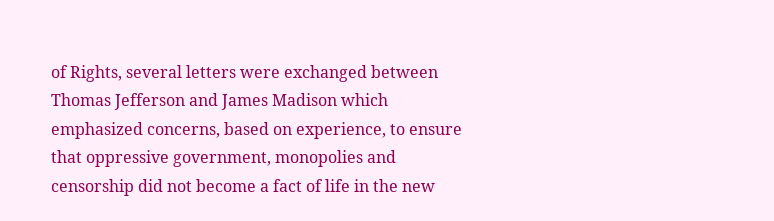of Rights, several letters were exchanged between Thomas Jefferson and James Madison which emphasized concerns, based on experience, to ensure that oppressive government, monopolies and censorship did not become a fact of life in the new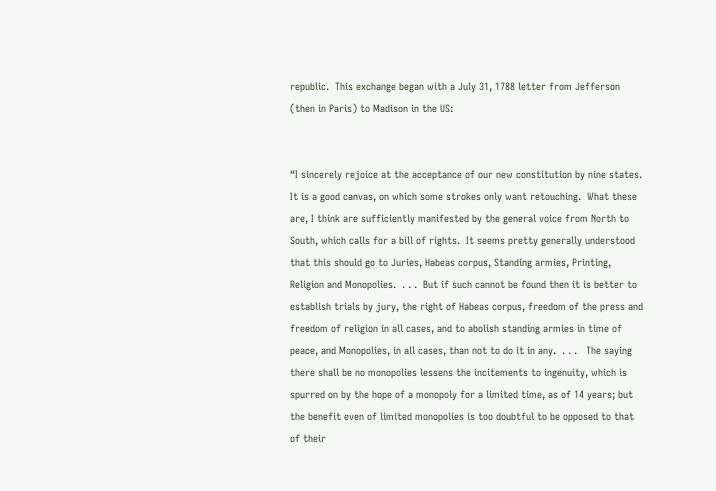republic.  This exchange began with a July 31, 1788 letter from Jefferson (then in Paris) to Madison in the US:


“I sincerely rejoice at the acceptance of our new constitution by nine states.  It is a good canvas, on which some strokes only want retouching.  What these are, I think are sufficiently manifested by the general voice from North to South, which calls for a bill of rights.  It seems pretty generally understood that this should go to Juries, Habeas corpus, Standing armies, Printing, Religion and Monopolies.  . . .  But if such cannot be found then it is better to establish trials by jury, the right of Habeas corpus, freedom of the press and freedom of religion in all cases, and to abolish standing armies in time of peace, and Monopolies, in all cases, than not to do it in any.  . . .   The saying there shall be no monopolies lessens the incitements to ingenuity, which is spurred on by the hope of a monopoly for a limited time, as of 14 years; but the benefit even of limited monopolies is too doubtful to be opposed to that of their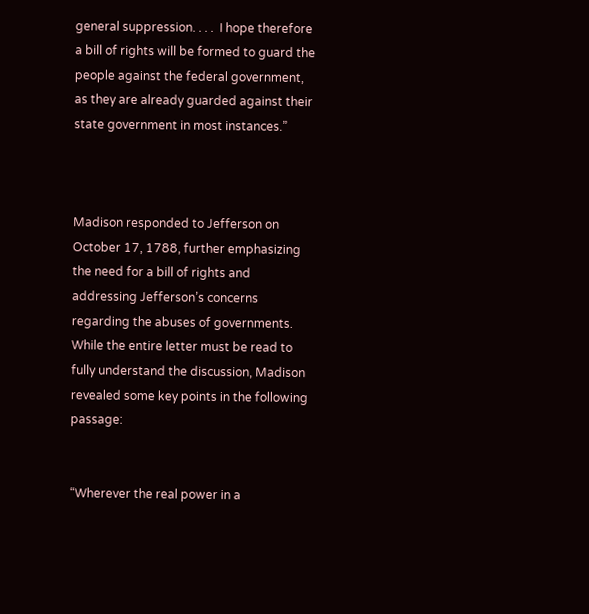general suppression. . . .  I hope therefore a bill of rights will be formed to guard the people against the federal government, as they are already guarded against their state government in most instances.”



Madison responded to Jefferson on October 17, 1788, further emphasizing the need for a bill of rights and addressing Jefferson’s concerns regarding the abuses of governments.  While the entire letter must be read to fully understand the discussion, Madison revealed some key points in the following passage:


“Wherever the real power in a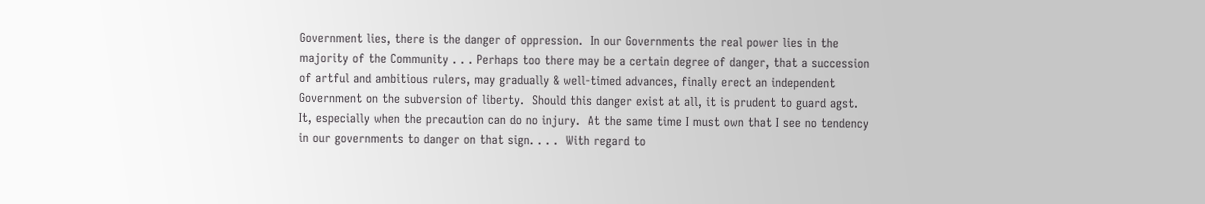Government lies, there is the danger of oppression.  In our Governments the real power lies in the majority of the Community . . . Perhaps too there may be a certain degree of danger, that a succession of artful and ambitious rulers, may gradually & well-timed advances, finally erect an independent Government on the subversion of liberty.  Should this danger exist at all, it is prudent to guard agst. It, especially when the precaution can do no injury.  At the same time I must own that I see no tendency in our governments to danger on that sign. . . .  With regard to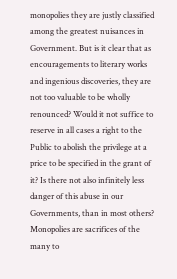monopolies they are justly classified among the greatest nuisances in Government. But is it clear that as encouragements to literary works and ingenious discoveries, they are not too valuable to be wholly renounced? Would it not suffice to reserve in all cases a right to the Public to abolish the privilege at a price to be specified in the grant of it? Is there not also infinitely less danger of this abuse in our Governments, than in most others? Monopolies are sacrifices of the many to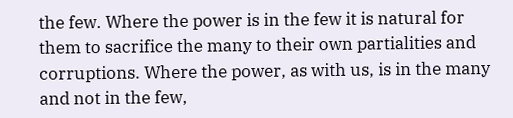the few. Where the power is in the few it is natural for them to sacrifice the many to their own partialities and corruptions. Where the power, as with us, is in the many and not in the few,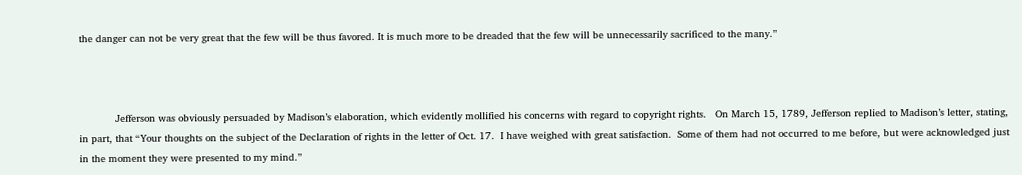the danger can not be very great that the few will be thus favored. It is much more to be dreaded that the few will be unnecessarily sacrificed to the many.”



            Jefferson was obviously persuaded by Madison’s elaboration, which evidently mollified his concerns with regard to copyright rights.   On March 15, 1789, Jefferson replied to Madison’s letter, stating, in part, that “Your thoughts on the subject of the Declaration of rights in the letter of Oct. 17.  I have weighed with great satisfaction.  Some of them had not occurred to me before, but were acknowledged just in the moment they were presented to my mind.”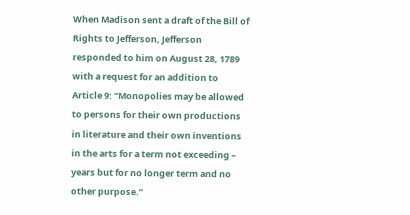When Madison sent a draft of the Bill of Rights to Jefferson, Jefferson responded to him on August 28, 1789 with a request for an addition to Article 9: “Monopolies may be allowed to persons for their own productions in literature and their own inventions in the arts for a term not exceeding – years but for no longer term and no other purpose.”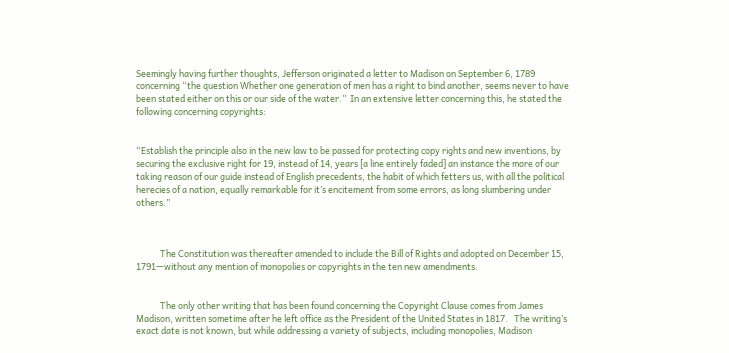Seemingly having further thoughts, Jefferson originated a letter to Madison on September 6, 1789 concerning “the question Whether one generation of men has a right to bind another, seems never to have been stated either on this or our side of the water.”  In an extensive letter concerning this, he stated the following concerning copyrights:


“Establish the principle also in the new law to be passed for protecting copy rights and new inventions, by securing the exclusive right for 19, instead of 14, years [a line entirely faded] an instance the more of our taking reason of our guide instead of English precedents, the habit of which fetters us, with all the political herecies of a nation, equally remarkable for it’s encitement from some errors, as long slumbering under others.”



            The Constitution was thereafter amended to include the Bill of Rights and adopted on December 15, 1791—without any mention of monopolies or copyrights in the ten new amendments.


            The only other writing that has been found concerning the Copyright Clause comes from James Madison, written sometime after he left office as the President of the United States in 1817.   The writing’s exact date is not known, but while addressing a variety of subjects, including monopolies, Madison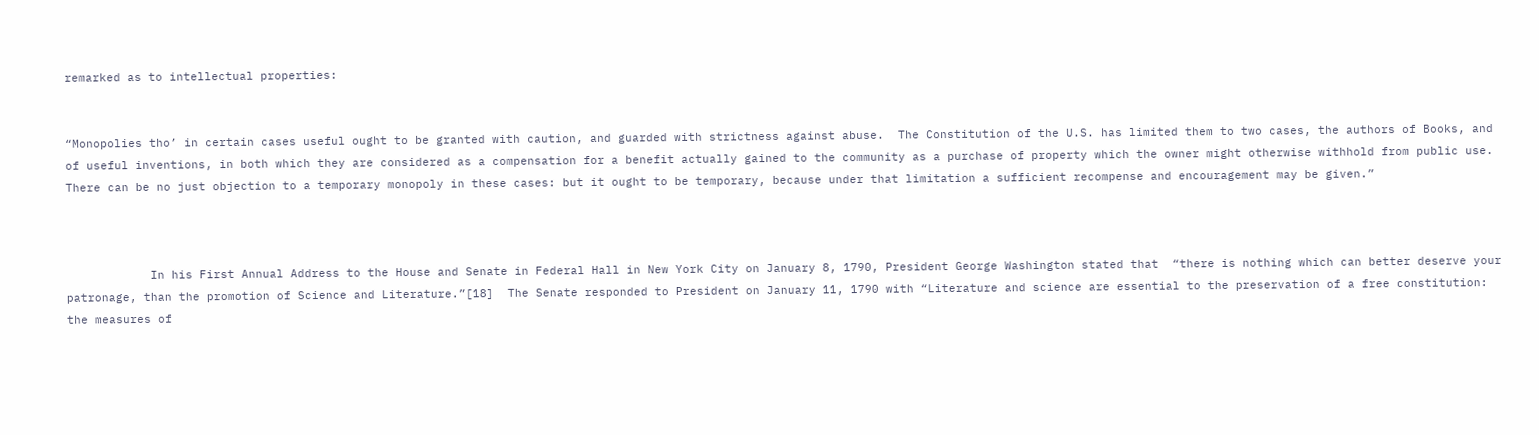remarked as to intellectual properties:


“Monopolies tho’ in certain cases useful ought to be granted with caution, and guarded with strictness against abuse.  The Constitution of the U.S. has limited them to two cases, the authors of Books, and of useful inventions, in both which they are considered as a compensation for a benefit actually gained to the community as a purchase of property which the owner might otherwise withhold from public use.  There can be no just objection to a temporary monopoly in these cases: but it ought to be temporary, because under that limitation a sufficient recompense and encouragement may be given.”



            In his First Annual Address to the House and Senate in Federal Hall in New York City on January 8, 1790, President George Washington stated that  “there is nothing which can better deserve your patronage, than the promotion of Science and Literature.”[18]  The Senate responded to President on January 11, 1790 with “Literature and science are essential to the preservation of a free constitution: the measures of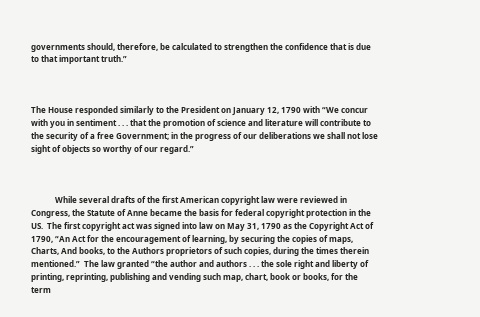governments should, therefore, be calculated to strengthen the confidence that is due to that important truth.”



The House responded similarly to the President on January 12, 1790 with “We concur with you in sentiment . . . that the promotion of science and literature will contribute to the security of a free Government; in the progress of our deliberations we shall not lose sight of objects so worthy of our regard.”



            While several drafts of the first American copyright law were reviewed in Congress, the Statute of Anne became the basis for federal copyright protection in the US.  The first copyright act was signed into law on May 31, 1790 as the Copyright Act of 1790, “An Act for the encouragement of learning, by securing the copies of maps, Charts, And books, to the Authors proprietors of such copies, during the times therein mentioned.”  The law granted “the author and authors . . . the sole right and liberty of printing, reprinting, publishing and vending such map, chart, book or books, for the term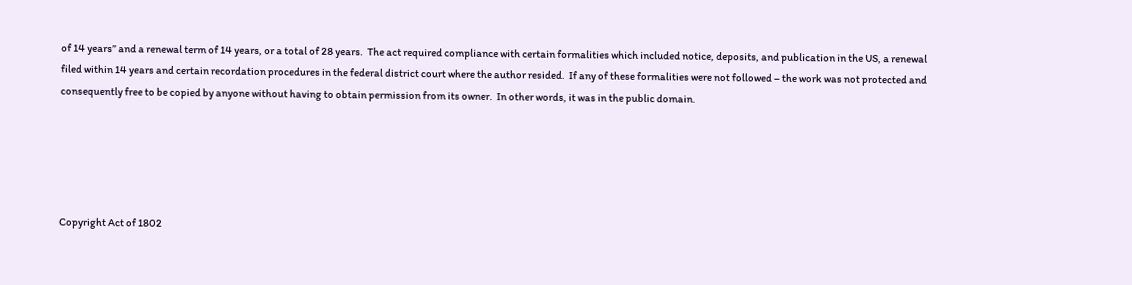of 14 years” and a renewal term of 14 years, or a total of 28 years.  The act required compliance with certain formalities which included notice, deposits, and publication in the US, a renewal filed within 14 years and certain recordation procedures in the federal district court where the author resided.  If any of these formalities were not followed – the work was not protected and consequently free to be copied by anyone without having to obtain permission from its owner.  In other words, it was in the public domain.





Copyright Act of 1802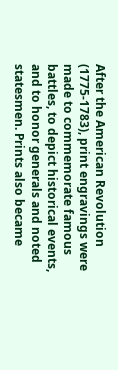After the American Revolution (1775-1783), print engravings were made to commemorate famous battles, to depict historical events, and to honor generals and noted statesmen. Prints also became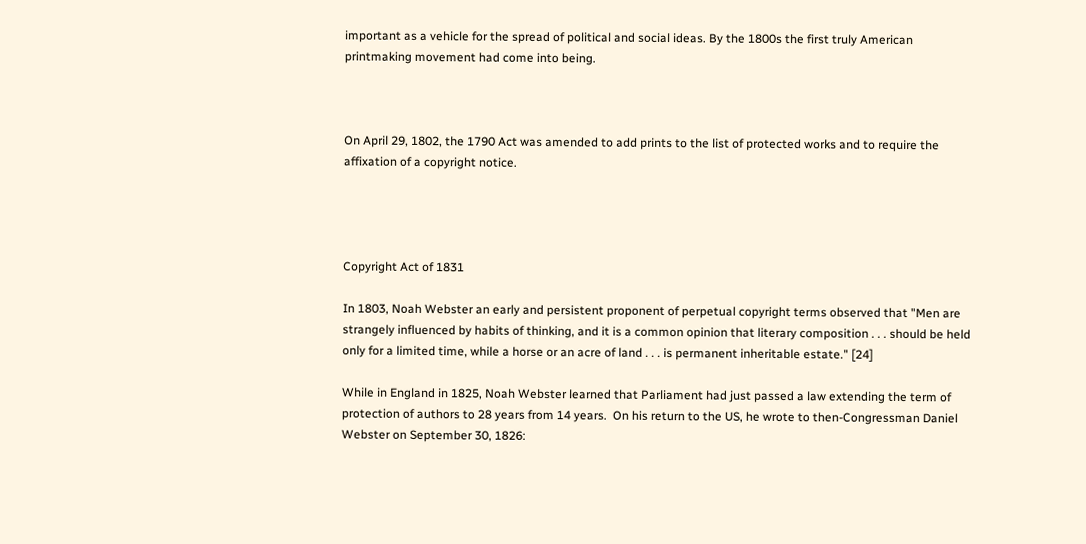important as a vehicle for the spread of political and social ideas. By the 1800s the first truly American printmaking movement had come into being.



On April 29, 1802, the 1790 Act was amended to add prints to the list of protected works and to require the affixation of a copyright notice.




Copyright Act of 1831

In 1803, Noah Webster an early and persistent proponent of perpetual copyright terms observed that "Men are strangely influenced by habits of thinking, and it is a common opinion that literary composition . . . should be held only for a limited time, while a horse or an acre of land . . . is permanent inheritable estate." [24]

While in England in 1825, Noah Webster learned that Parliament had just passed a law extending the term of protection of authors to 28 years from 14 years.  On his return to the US, he wrote to then-Congressman Daniel Webster on September 30, 1826: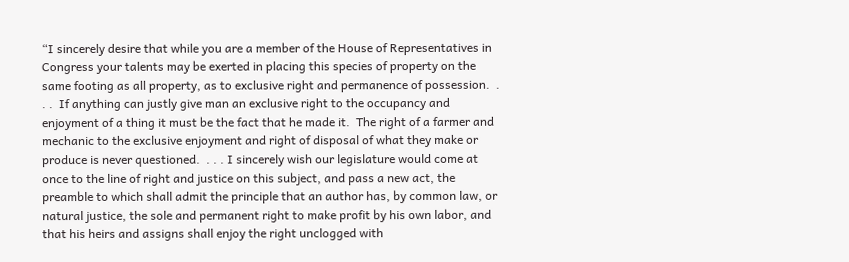“I sincerely desire that while you are a member of the House of Representatives in Congress your talents may be exerted in placing this species of property on the same footing as all property, as to exclusive right and permanence of possession.  . . .  If anything can justly give man an exclusive right to the occupancy and enjoyment of a thing it must be the fact that he made it.  The right of a farmer and mechanic to the exclusive enjoyment and right of disposal of what they make or produce is never questioned.  . . . I sincerely wish our legislature would come at once to the line of right and justice on this subject, and pass a new act, the preamble to which shall admit the principle that an author has, by common law, or natural justice, the sole and permanent right to make profit by his own labor, and that his heirs and assigns shall enjoy the right unclogged with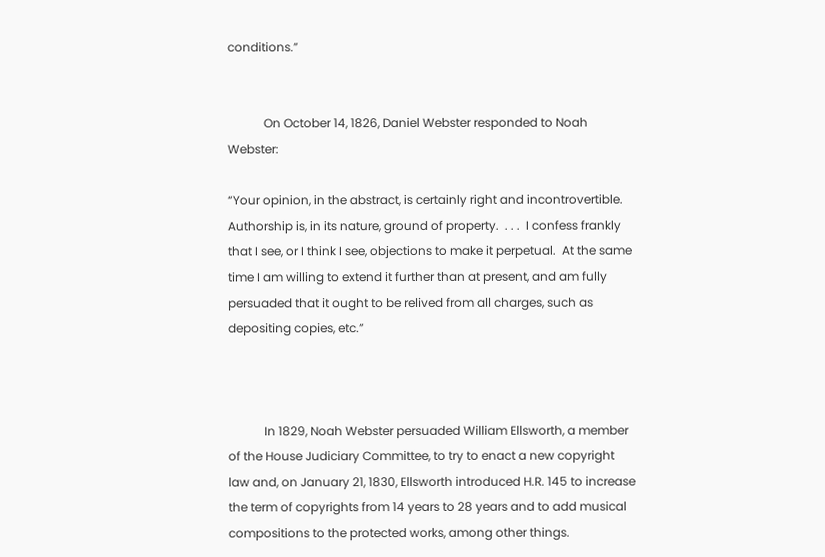conditions.”


            On October 14, 1826, Daniel Webster responded to Noah Webster:

“Your opinion, in the abstract, is certainly right and incontrovertible.  Authorship is, in its nature, ground of property.  . . .  I confess frankly that I see, or I think I see, objections to make it perpetual.  At the same time I am willing to extend it further than at present, and am fully persuaded that it ought to be relived from all charges, such as depositing copies, etc.”



            In 1829, Noah Webster persuaded William Ellsworth, a member of the House Judiciary Committee, to try to enact a new copyright law and, on January 21, 1830, Ellsworth introduced H.R. 145 to increase the term of copyrights from 14 years to 28 years and to add musical compositions to the protected works, among other things.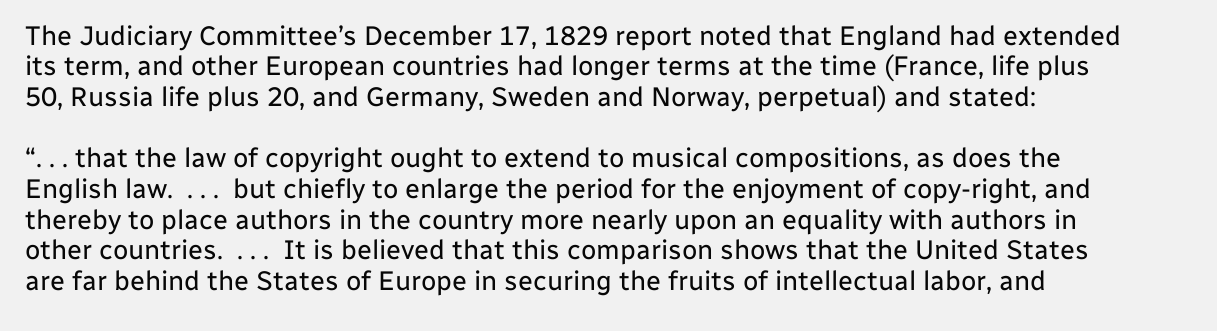The Judiciary Committee’s December 17, 1829 report noted that England had extended its term, and other European countries had longer terms at the time (France, life plus 50, Russia life plus 20, and Germany, Sweden and Norway, perpetual) and stated:

“. . . that the law of copyright ought to extend to musical compositions, as does the English law.  . . .  but chiefly to enlarge the period for the enjoyment of copy-right, and thereby to place authors in the country more nearly upon an equality with authors in other countries.  . . .  It is believed that this comparison shows that the United States are far behind the States of Europe in securing the fruits of intellectual labor, and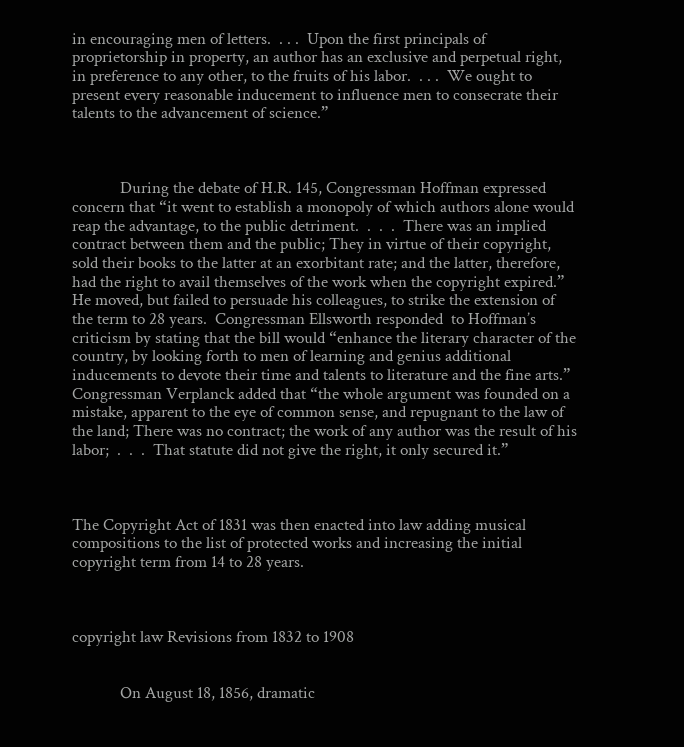in encouraging men of letters.  . . .  Upon the first principals of proprietorship in property, an author has an exclusive and perpetual right, in preference to any other, to the fruits of his labor.  . . .  We ought to present every reasonable inducement to influence men to consecrate their talents to the advancement of science.”



            During the debate of H.R. 145, Congressman Hoffman expressed concern that “it went to establish a monopoly of which authors alone would reap the advantage, to the public detriment.  .  .  .  There was an implied contract between them and the public; They in virtue of their copyright, sold their books to the latter at an exorbitant rate; and the latter, therefore, had the right to avail themselves of the work when the copyright expired.”  He moved, but failed to persuade his colleagues, to strike the extension of the term to 28 years.  Congressman Ellsworth responded  to Hoffman’s criticism by stating that the bill would “enhance the literary character of the country, by looking forth to men of learning and genius additional inducements to devote their time and talents to literature and the fine arts.”   Congressman Verplanck added that “the whole argument was founded on a mistake, apparent to the eye of common sense, and repugnant to the law of the land; There was no contract; the work of any author was the result of his labor;  .  .  .  That statute did not give the right, it only secured it.”



The Copyright Act of 1831 was then enacted into law adding musical compositions to the list of protected works and increasing the initial copyright term from 14 to 28 years.



copyright law Revisions from 1832 to 1908


            On August 18, 1856, dramatic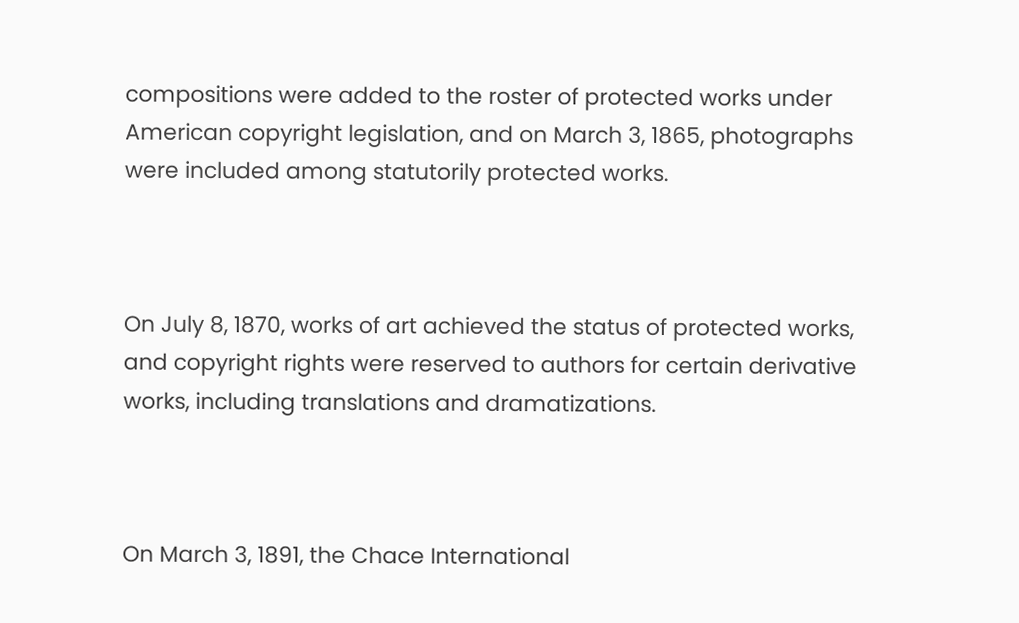compositions were added to the roster of protected works under American copyright legislation, and on March 3, 1865, photographs were included among statutorily protected works.



On July 8, 1870, works of art achieved the status of protected works, and copyright rights were reserved to authors for certain derivative works, including translations and dramatizations.



On March 3, 1891, the Chace International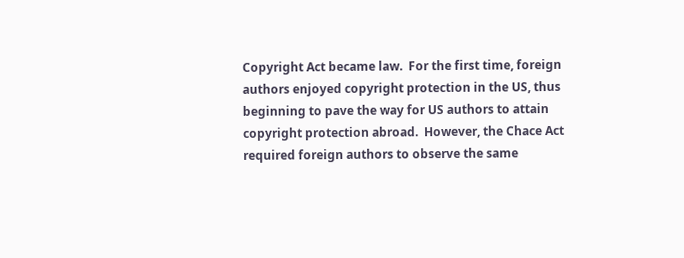Copyright Act became law.  For the first time, foreign authors enjoyed copyright protection in the US, thus beginning to pave the way for US authors to attain copyright protection abroad.  However, the Chace Act required foreign authors to observe the same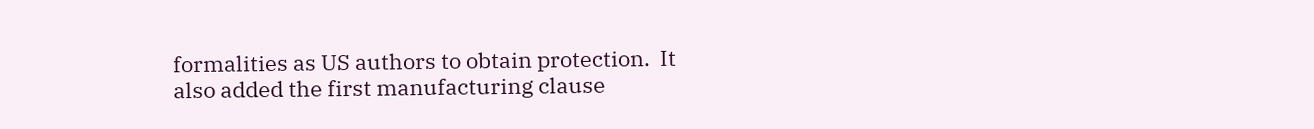formalities as US authors to obtain protection.  It also added the first manufacturing clause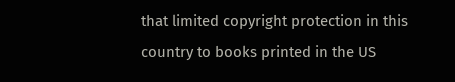that limited copyright protection in this country to books printed in the US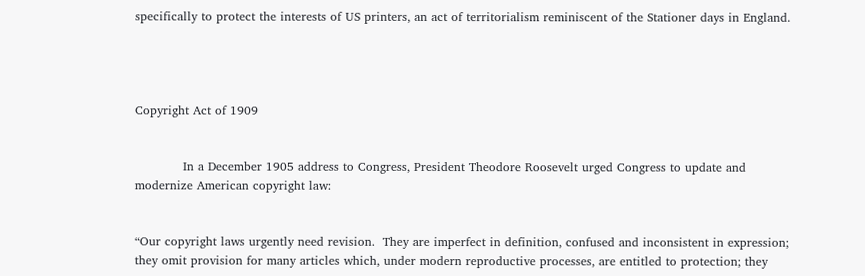specifically to protect the interests of US printers, an act of territorialism reminiscent of the Stationer days in England.




Copyright Act of 1909


            In a December 1905 address to Congress, President Theodore Roosevelt urged Congress to update and modernize American copyright law:


“Our copyright laws urgently need revision.  They are imperfect in definition, confused and inconsistent in expression; they omit provision for many articles which, under modern reproductive processes, are entitled to protection; they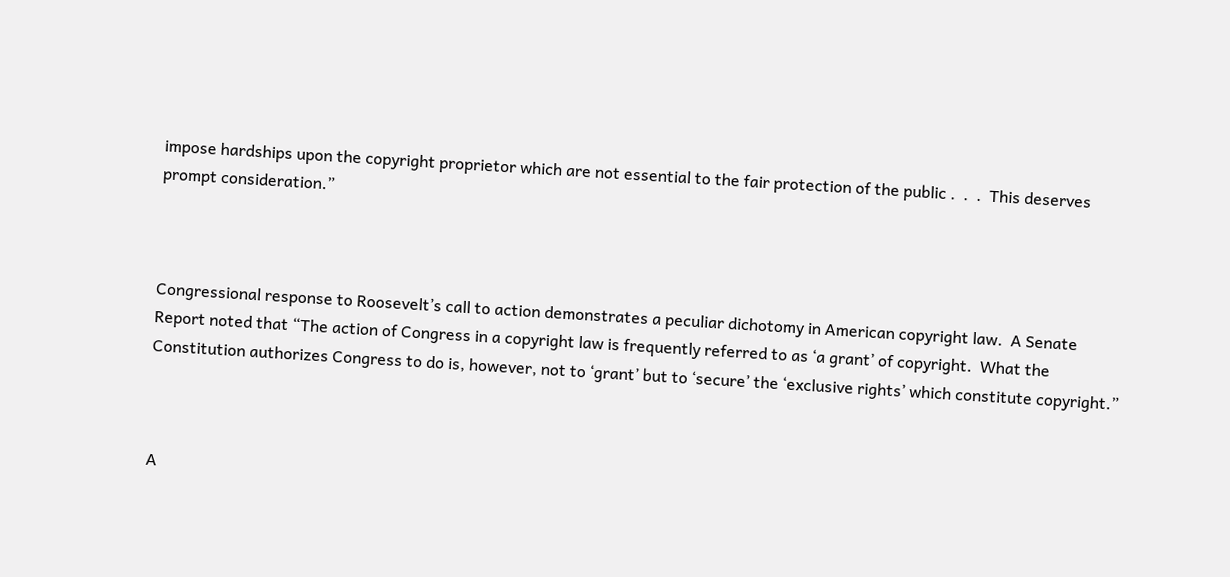impose hardships upon the copyright proprietor which are not essential to the fair protection of the public .  .  .  This deserves prompt consideration.”



Congressional response to Roosevelt’s call to action demonstrates a peculiar dichotomy in American copyright law.  A Senate Report noted that “The action of Congress in a copyright law is frequently referred to as ‘a grant’ of copyright.  What the Constitution authorizes Congress to do is, however, not to ‘grant’ but to ‘secure’ the ‘exclusive rights’ which constitute copyright.”



A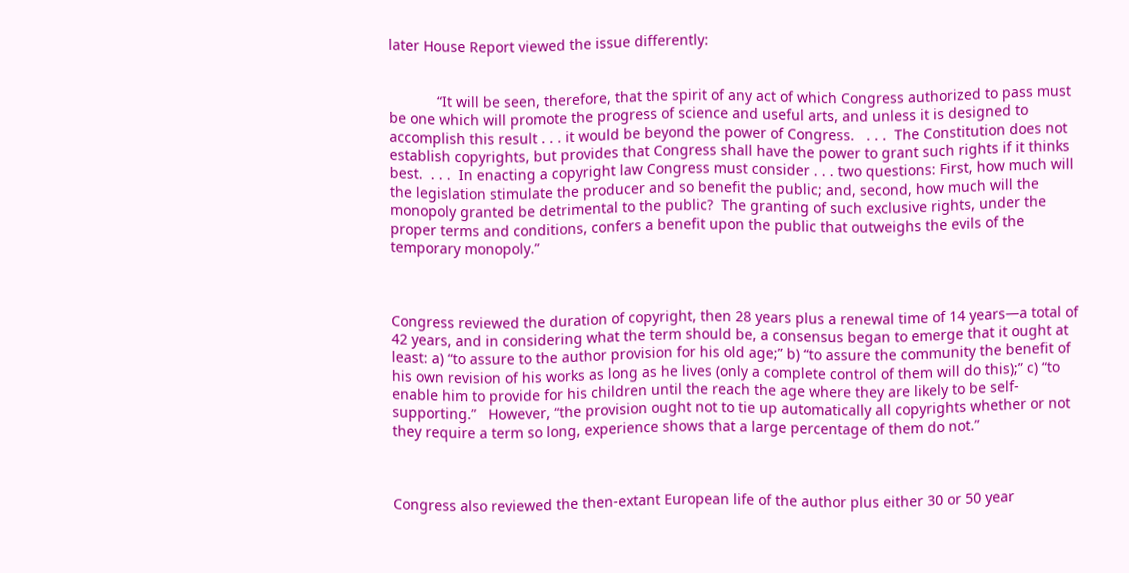later House Report viewed the issue differently:


            “It will be seen, therefore, that the spirit of any act of which Congress authorized to pass must be one which will promote the progress of science and useful arts, and unless it is designed to accomplish this result . . . it would be beyond the power of Congress.   . . .  The Constitution does not establish copyrights, but provides that Congress shall have the power to grant such rights if it thinks best.  . . .  In enacting a copyright law Congress must consider . . . two questions: First, how much will the legislation stimulate the producer and so benefit the public; and, second, how much will the monopoly granted be detrimental to the public?  The granting of such exclusive rights, under the proper terms and conditions, confers a benefit upon the public that outweighs the evils of the temporary monopoly.”



Congress reviewed the duration of copyright, then 28 years plus a renewal time of 14 years—a total of 42 years, and in considering what the term should be, a consensus began to emerge that it ought at least: a) “to assure to the author provision for his old age;” b) “to assure the community the benefit of his own revision of his works as long as he lives (only a complete control of them will do this);” c) “to enable him to provide for his children until the reach the age where they are likely to be self-supporting.”   However, “the provision ought not to tie up automatically all copyrights whether or not they require a term so long, experience shows that a large percentage of them do not.”



Congress also reviewed the then-extant European life of the author plus either 30 or 50 year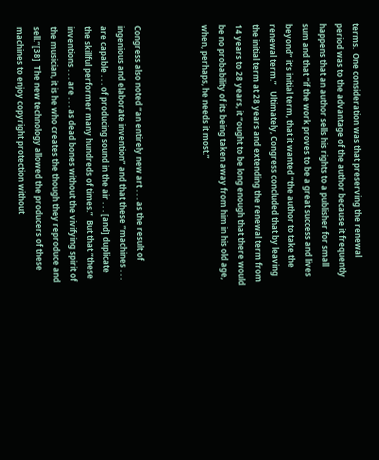terms.  One consideration was that preserving the renewal period was to the advantage of the author because it frequently happens that an author sells his rights to a publisher for small sum and that “if the work proves to be a great success and lives beyond” it’s initial term, that it wanted “the author to take the renewal term.”   Ultimately, Congress concluded that by leaving the initial term at 28 years and extending the renewal term from 14 years to 28 years, it “ought to be long enough that there would be no probability of its being taken away from him in his old age, when, perhaps, he needs it most.”



Congress also noted “an entirely new art . . . as the result of ingenious and elaborate invention” and that these “machines . . . are capable . . . of producing sound in the air . . . [and] duplicate the skillful performer many hundreds of times.”  But that “these inventions . . . are . . . as dead bones without the vivifying spirit of the musician, it is he who creates the though they reproduce and sell.”[38]  The new technology allowed the producers of these machines to enjoy copyright protection without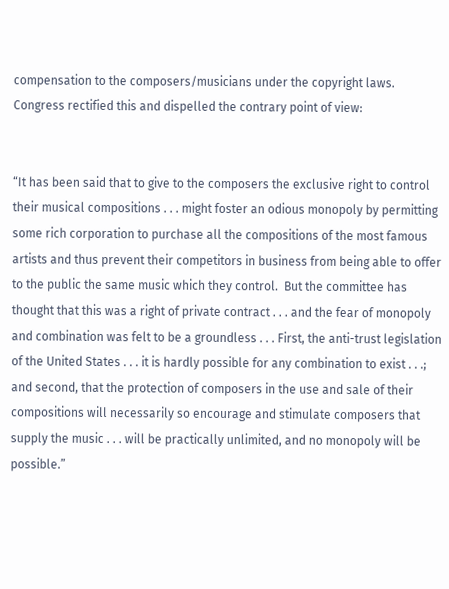compensation to the composers/musicians under the copyright laws.  Congress rectified this and dispelled the contrary point of view:


“It has been said that to give to the composers the exclusive right to control their musical compositions . . . might foster an odious monopoly by permitting some rich corporation to purchase all the compositions of the most famous artists and thus prevent their competitors in business from being able to offer to the public the same music which they control.  But the committee has thought that this was a right of private contract . . . and the fear of monopoly and combination was felt to be a groundless . . . First, the anti-trust legislation of the United States . . . it is hardly possible for any combination to exist . . .; and second, that the protection of composers in the use and sale of their compositions will necessarily so encourage and stimulate composers that supply the music . . . will be practically unlimited, and no monopoly will be possible.”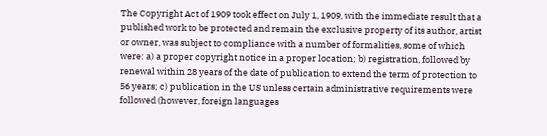The Copyright Act of 1909 took effect on July 1, 1909, with the immediate result that a published work to be protected and remain the exclusive property of its author, artist or owner, was subject to compliance with a number of formalities, some of which were: a) a proper copyright notice in a proper location; b) registration, followed by renewal within 28 years of the date of publication to extend the term of protection to 56 years; c) publication in the US unless certain administrative requirements were followed (however, foreign languages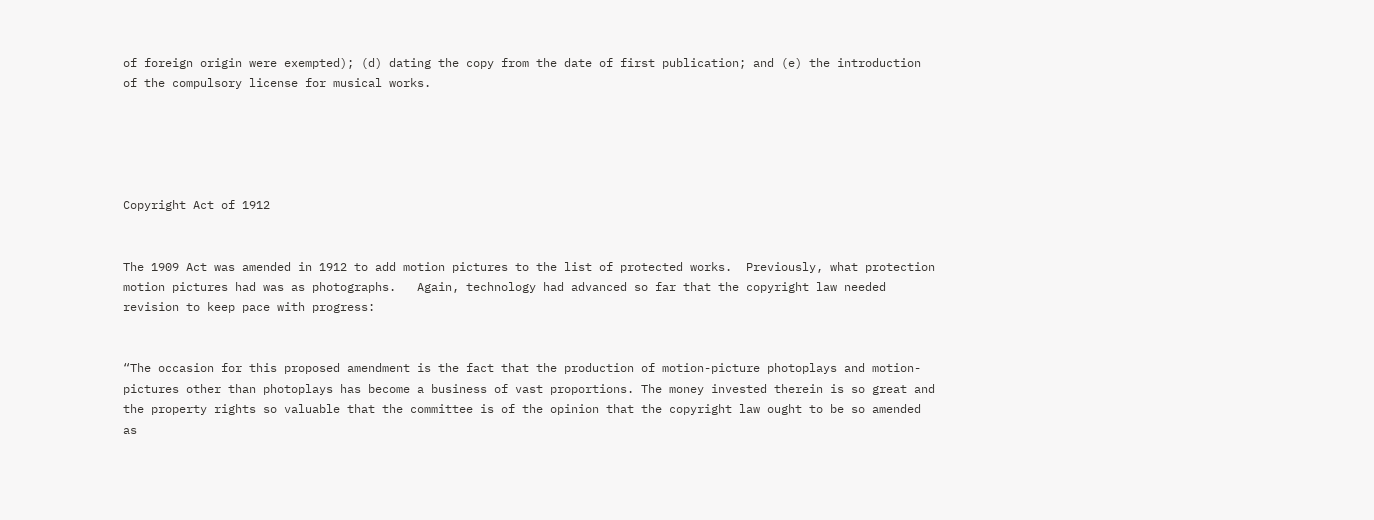of foreign origin were exempted); (d) dating the copy from the date of first publication; and (e) the introduction of the compulsory license for musical works.





Copyright Act of 1912


The 1909 Act was amended in 1912 to add motion pictures to the list of protected works.  Previously, what protection motion pictures had was as photographs.   Again, technology had advanced so far that the copyright law needed revision to keep pace with progress:


“The occasion for this proposed amendment is the fact that the production of motion-picture photoplays and motion-pictures other than photoplays has become a business of vast proportions. The money invested therein is so great and the property rights so valuable that the committee is of the opinion that the copyright law ought to be so amended as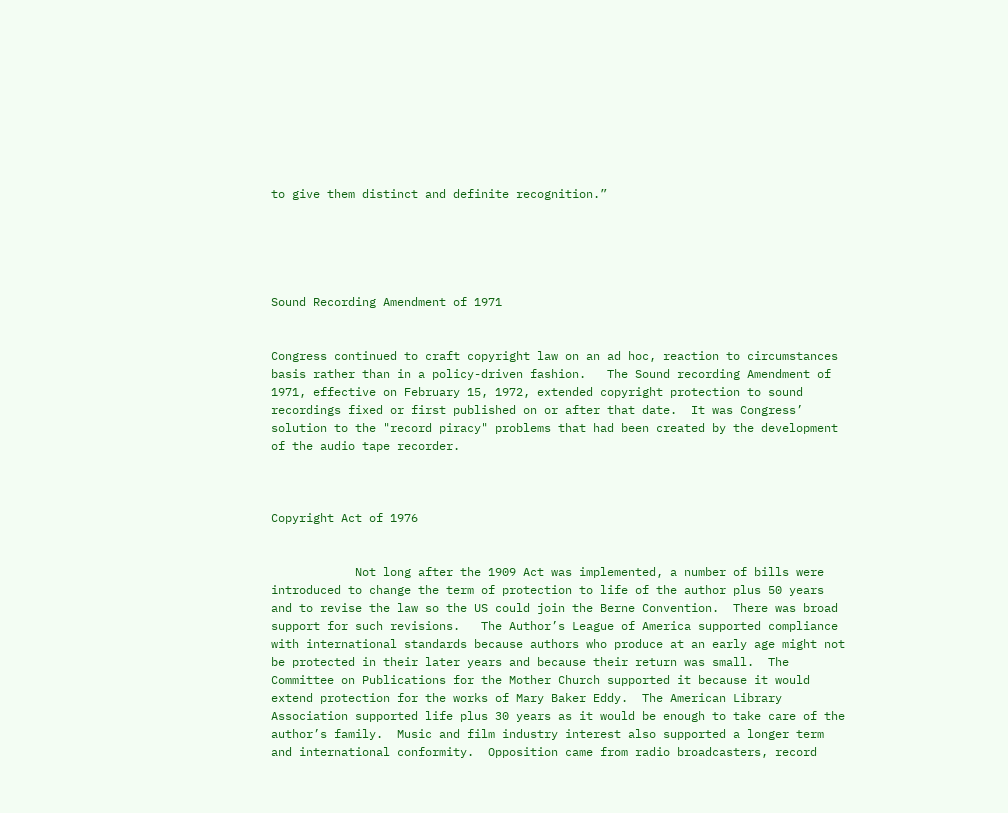to give them distinct and definite recognition.”





Sound Recording Amendment of 1971


Congress continued to craft copyright law on an ad hoc, reaction to circumstances basis rather than in a policy-driven fashion.   The Sound recording Amendment of 1971, effective on February 15, 1972, extended copyright protection to sound recordings fixed or first published on or after that date.  It was Congress’ solution to the "record piracy" problems that had been created by the development of the audio tape recorder.



Copyright Act of 1976


            Not long after the 1909 Act was implemented, a number of bills were introduced to change the term of protection to life of the author plus 50 years and to revise the law so the US could join the Berne Convention.  There was broad support for such revisions.   The Author’s League of America supported compliance with international standards because authors who produce at an early age might not be protected in their later years and because their return was small.  The Committee on Publications for the Mother Church supported it because it would extend protection for the works of Mary Baker Eddy.  The American Library Association supported life plus 30 years as it would be enough to take care of the author’s family.  Music and film industry interest also supported a longer term and international conformity.  Opposition came from radio broadcasters, record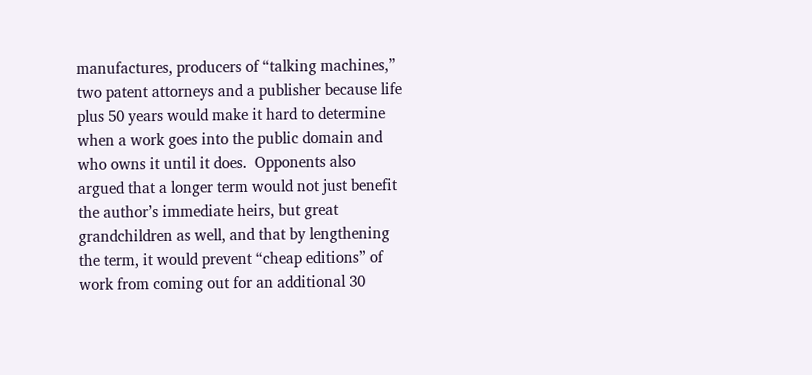manufactures, producers of “talking machines,” two patent attorneys and a publisher because life plus 50 years would make it hard to determine when a work goes into the public domain and who owns it until it does.  Opponents also argued that a longer term would not just benefit the author’s immediate heirs, but great grandchildren as well, and that by lengthening the term, it would prevent “cheap editions” of work from coming out for an additional 30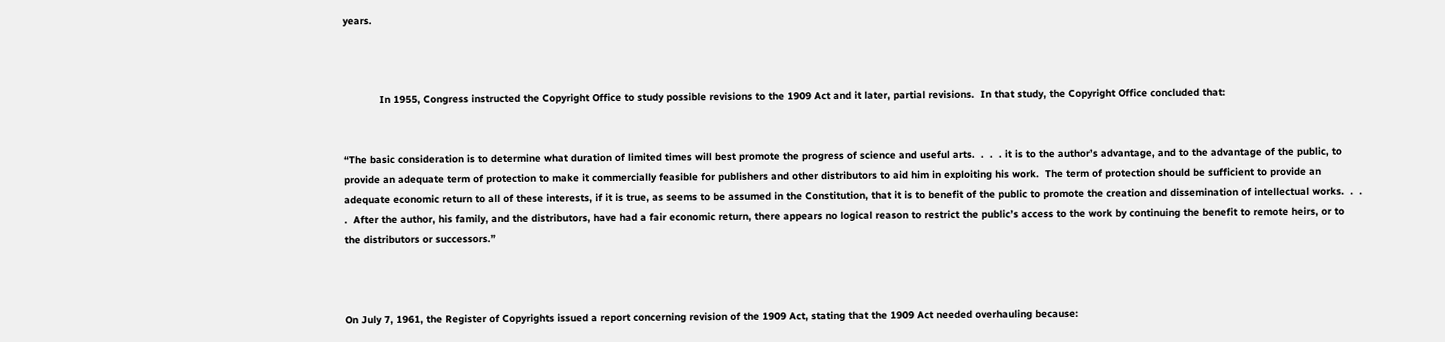years.



            In 1955, Congress instructed the Copyright Office to study possible revisions to the 1909 Act and it later, partial revisions.  In that study, the Copyright Office concluded that:


“The basic consideration is to determine what duration of limited times will best promote the progress of science and useful arts.  .  .  . it is to the author’s advantage, and to the advantage of the public, to provide an adequate term of protection to make it commercially feasible for publishers and other distributors to aid him in exploiting his work.  The term of protection should be sufficient to provide an adequate economic return to all of these interests, if it is true, as seems to be assumed in the Constitution, that it is to benefit of the public to promote the creation and dissemination of intellectual works.  .  .  .  After the author, his family, and the distributors, have had a fair economic return, there appears no logical reason to restrict the public’s access to the work by continuing the benefit to remote heirs, or to the distributors or successors.”



On July 7, 1961, the Register of Copyrights issued a report concerning revision of the 1909 Act, stating that the 1909 Act needed overhauling because: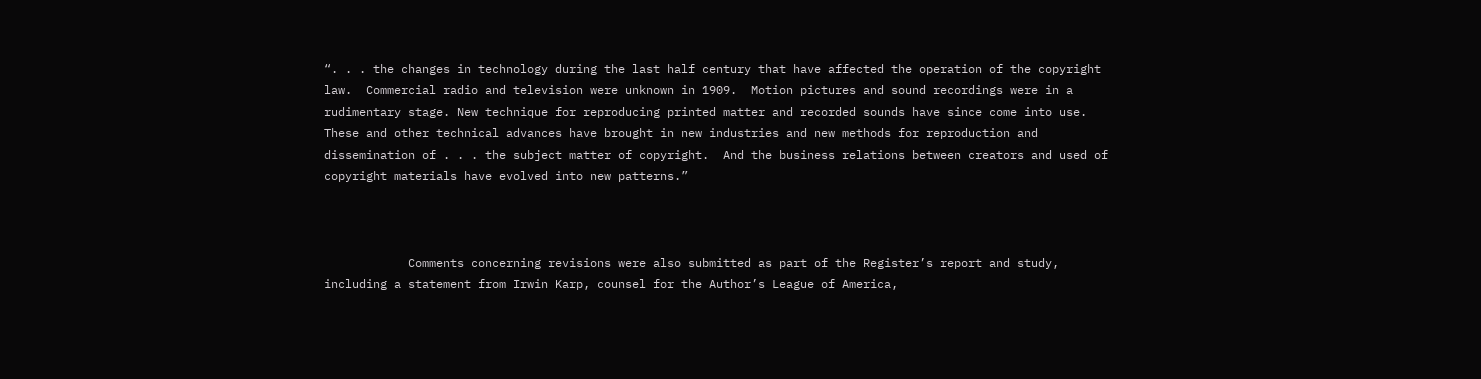“. . . the changes in technology during the last half century that have affected the operation of the copyright law.  Commercial radio and television were unknown in 1909.  Motion pictures and sound recordings were in a rudimentary stage. New technique for reproducing printed matter and recorded sounds have since come into use.   These and other technical advances have brought in new industries and new methods for reproduction and dissemination of . . . the subject matter of copyright.  And the business relations between creators and used of copyright materials have evolved into new patterns.”



            Comments concerning revisions were also submitted as part of the Register’s report and study, including a statement from Irwin Karp, counsel for the Author’s League of America,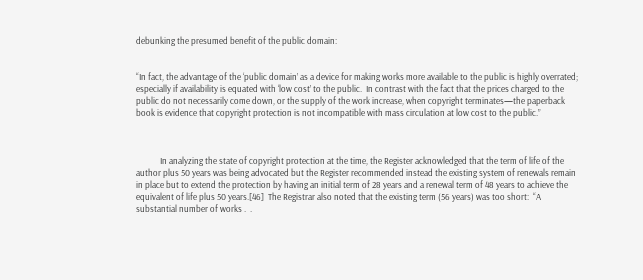debunking the presumed benefit of the public domain:


“In fact, the advantage of the ‘public domain’ as a device for making works more available to the public is highly overrated; especially if availability is equated with ‘low cost’ to the public.  In contrast with the fact that the prices charged to the public do not necessarily come down, or the supply of the work increase, when copyright terminates—the paperback book is evidence that copyright protection is not incompatible with mass circulation at low cost to the public.”



            In analyzing the state of copyright protection at the time, the Register acknowledged that the term of life of the author plus 50 years was being advocated but the Register recommended instead the existing system of renewals remain in place but to extend the protection by having an initial term of 28 years and a renewal term of 48 years to achieve the equivalent of life plus 50 years.[46]  The Registrar also noted that the existing term (56 years) was too short:  “A substantial number of works .  .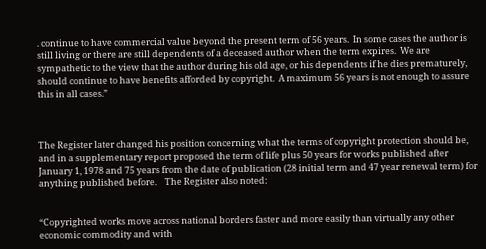. continue to have commercial value beyond the present term of 56 years.  In some cases the author is still living or there are still dependents of a deceased author when the term expires.  We are sympathetic to the view that the author during his old age, or his dependents if he dies prematurely, should continue to have benefits afforded by copyright.  A maximum 56 years is not enough to assure this in all cases.”



The Register later changed his position concerning what the terms of copyright protection should be, and in a supplementary report proposed the term of life plus 50 years for works published after January 1, 1978 and 75 years from the date of publication (28 initial term and 47 year renewal term) for anything published before.    The Register also noted:


“Copyrighted works move across national borders faster and more easily than virtually any other economic commodity and with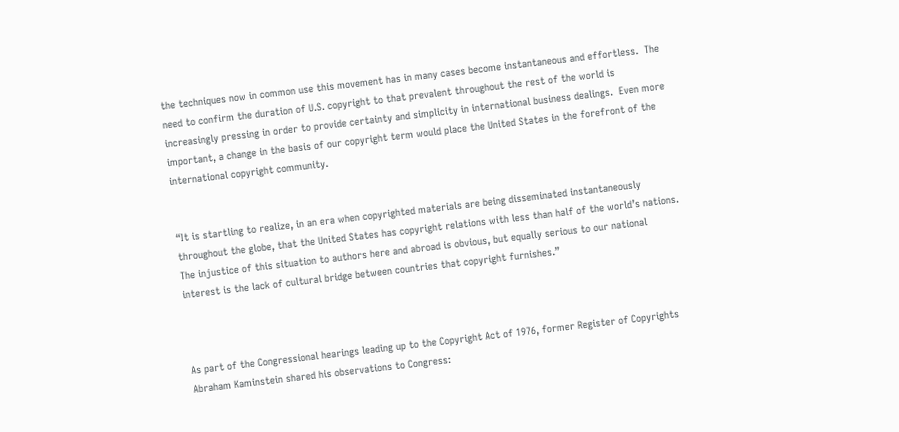the techniques now in common use this movement has in many cases become instantaneous and effortless.  The need to confirm the duration of U.S. copyright to that prevalent throughout the rest of the world is increasingly pressing in order to provide certainty and simplicity in international business dealings.  Even more important, a change in the basis of our copyright term would place the United States in the forefront of the international copyright community.


“It is startling to realize, in an era when copyrighted materials are being disseminated instantaneously throughout the globe, that the United States has copyright relations with less than half of the world’s nations.  The injustice of this situation to authors here and abroad is obvious, but equally serious to our national interest is the lack of cultural bridge between countries that copyright furnishes.”



As part of the Congressional hearings leading up to the Copyright Act of 1976, former Register of Copyrights Abraham Kaminstein shared his observations to Congress: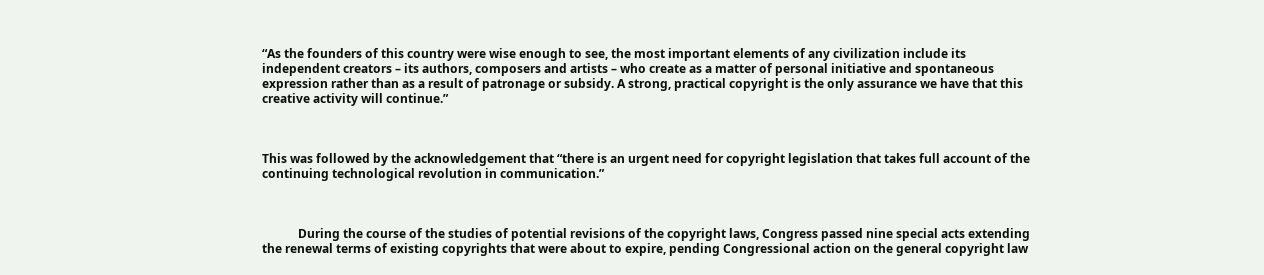“As the founders of this country were wise enough to see, the most important elements of any civilization include its independent creators – its authors, composers and artists – who create as a matter of personal initiative and spontaneous expression rather than as a result of patronage or subsidy. A strong, practical copyright is the only assurance we have that this creative activity will continue.”



This was followed by the acknowledgement that “there is an urgent need for copyright legislation that takes full account of the continuing technological revolution in communication.”



            During the course of the studies of potential revisions of the copyright laws, Congress passed nine special acts extending the renewal terms of existing copyrights that were about to expire, pending Congressional action on the general copyright law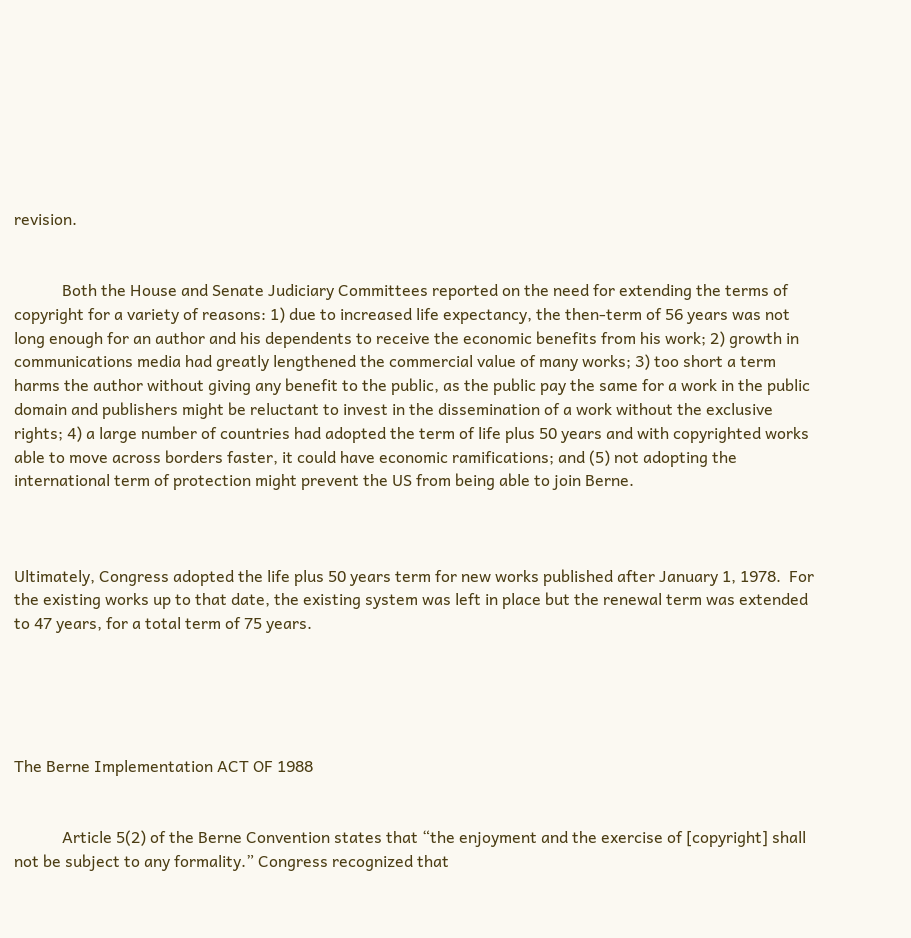revision.


            Both the House and Senate Judiciary Committees reported on the need for extending the terms of copyright for a variety of reasons: 1) due to increased life expectancy, the then-term of 56 years was not long enough for an author and his dependents to receive the economic benefits from his work; 2) growth in communications media had greatly lengthened the commercial value of many works; 3) too short a term harms the author without giving any benefit to the public, as the public pay the same for a work in the public domain and publishers might be reluctant to invest in the dissemination of a work without the exclusive rights; 4) a large number of countries had adopted the term of life plus 50 years and with copyrighted works able to move across borders faster, it could have economic ramifications; and (5) not adopting the international term of protection might prevent the US from being able to join Berne.



Ultimately, Congress adopted the life plus 50 years term for new works published after January 1, 1978.  For the existing works up to that date, the existing system was left in place but the renewal term was extended to 47 years, for a total term of 75 years.





The Berne Implementation ACT OF 1988


            Article 5(2) of the Berne Convention states that “the enjoyment and the exercise of [copyright] shall not be subject to any formality.” Congress recognized that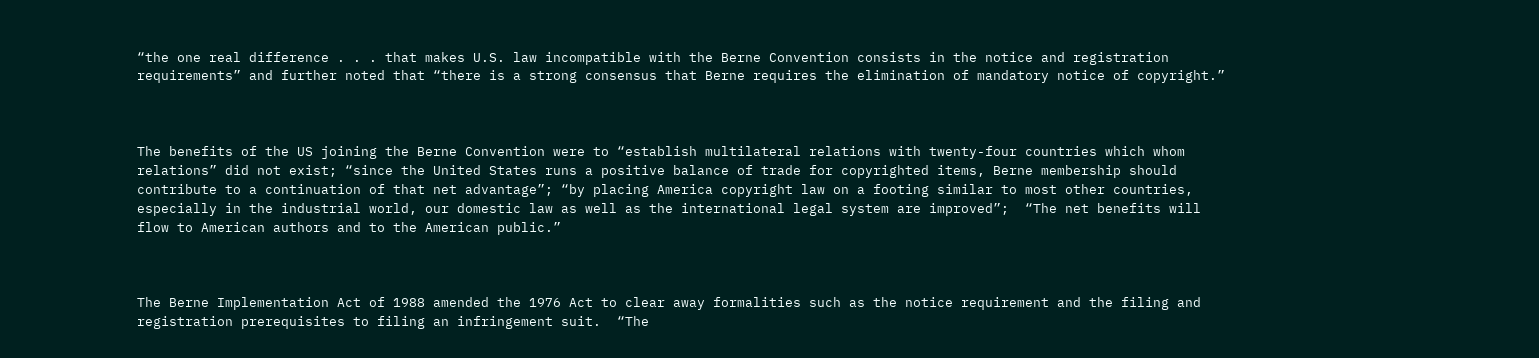“the one real difference . . . that makes U.S. law incompatible with the Berne Convention consists in the notice and registration requirements” and further noted that “there is a strong consensus that Berne requires the elimination of mandatory notice of copyright.”



The benefits of the US joining the Berne Convention were to “establish multilateral relations with twenty-four countries which whom relations” did not exist; “since the United States runs a positive balance of trade for copyrighted items, Berne membership should contribute to a continuation of that net advantage”; “by placing America copyright law on a footing similar to most other countries, especially in the industrial world, our domestic law as well as the international legal system are improved”;  “The net benefits will flow to American authors and to the American public.”



The Berne Implementation Act of 1988 amended the 1976 Act to clear away formalities such as the notice requirement and the filing and registration prerequisites to filing an infringement suit.  “The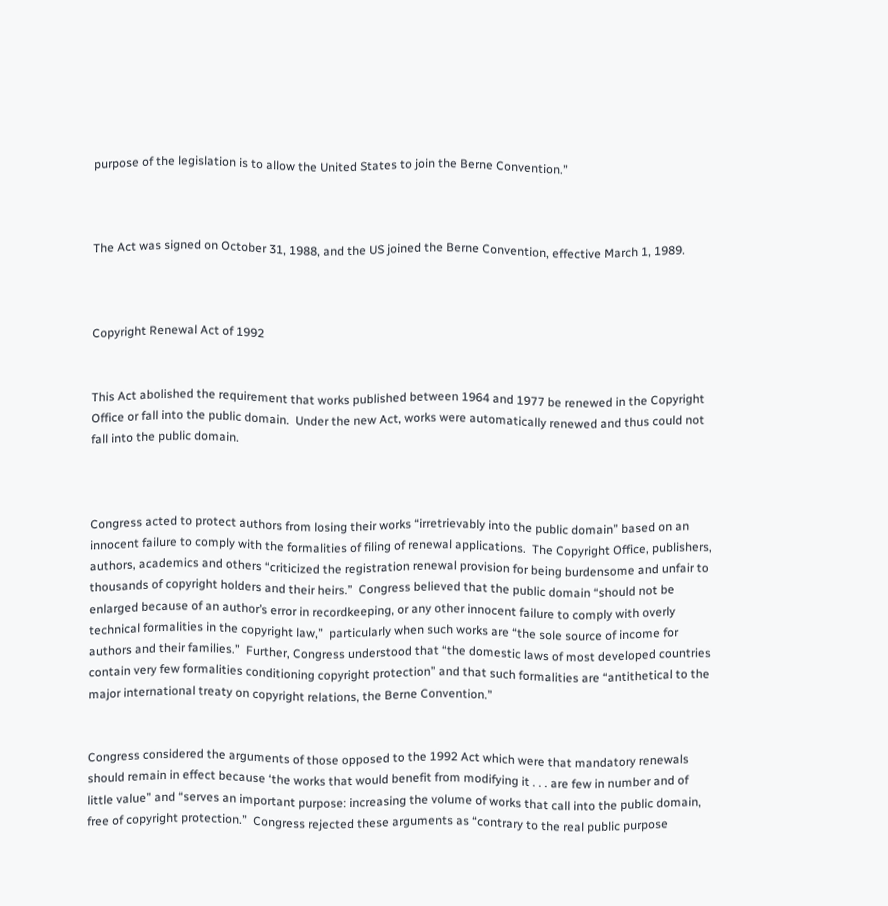purpose of the legislation is to allow the United States to join the Berne Convention.”



The Act was signed on October 31, 1988, and the US joined the Berne Convention, effective March 1, 1989.



Copyright Renewal Act of 1992


This Act abolished the requirement that works published between 1964 and 1977 be renewed in the Copyright Office or fall into the public domain.  Under the new Act, works were automatically renewed and thus could not fall into the public domain.



Congress acted to protect authors from losing their works “irretrievably into the public domain” based on an innocent failure to comply with the formalities of filing of renewal applications.  The Copyright Office, publishers, authors, academics and others “criticized the registration renewal provision for being burdensome and unfair to thousands of copyright holders and their heirs.”  Congress believed that the public domain “should not be enlarged because of an author’s error in recordkeeping, or any other innocent failure to comply with overly technical formalities in the copyright law,”  particularly when such works are “the sole source of income for authors and their families.”  Further, Congress understood that “the domestic laws of most developed countries contain very few formalities conditioning copyright protection” and that such formalities are “antithetical to the major international treaty on copyright relations, the Berne Convention.”


Congress considered the arguments of those opposed to the 1992 Act which were that mandatory renewals should remain in effect because ‘the works that would benefit from modifying it . . . are few in number and of little value” and “serves an important purpose: increasing the volume of works that call into the public domain, free of copyright protection.”  Congress rejected these arguments as “contrary to the real public purpose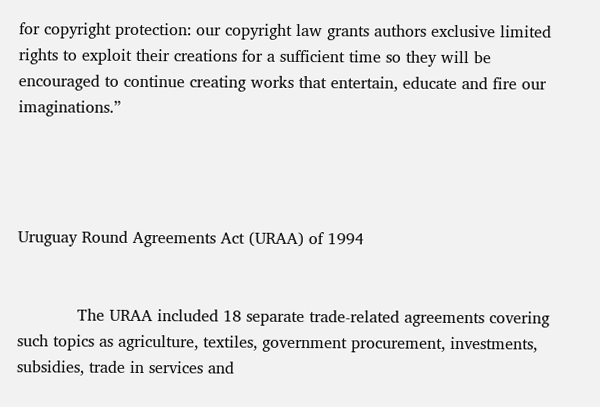for copyright protection: our copyright law grants authors exclusive limited rights to exploit their creations for a sufficient time so they will be encouraged to continue creating works that entertain, educate and fire our imaginations.”




Uruguay Round Agreements Act (URAA) of 1994


            The URAA included 18 separate trade-related agreements covering such topics as agriculture, textiles, government procurement, investments, subsidies, trade in services and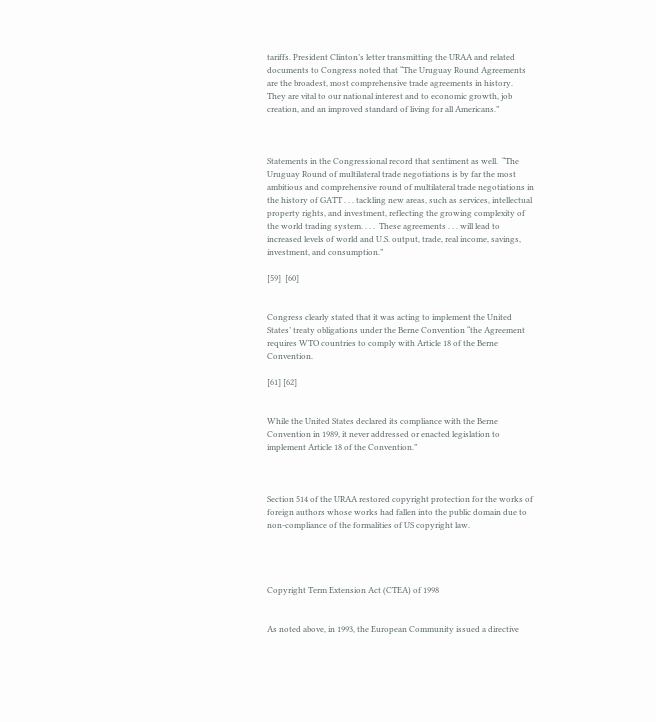tariffs. President Clinton’s letter transmitting the URAA and related documents to Congress noted that “The Uruguay Round Agreements are the broadest, most comprehensive trade agreements in history.  They are vital to our national interest and to economic growth, job creation, and an improved standard of living for all Americans.”



Statements in the Congressional record that sentiment as well.  “The Uruguay Round of multilateral trade negotiations is by far the most ambitious and comprehensive round of multilateral trade negotiations in the history of GATT . . . tackling new areas, such as services, intellectual property rights, and investment, reflecting the growing complexity of the world trading system. . . .  These agreements . . . will lead to increased levels of world and U.S. output, trade, real income, savings, investment, and consumption.”

[59]  [60]


Congress clearly stated that it was acting to implement the United States’ treaty obligations under the Berne Convention “the Agreement requires WTO countries to comply with Article 18 of the Berne Convention.

[61] [62]


While the United States declared its compliance with the Berne Convention in 1989, it never addressed or enacted legislation to implement Article 18 of the Convention.”



Section 514 of the URAA restored copyright protection for the works of foreign authors whose works had fallen into the public domain due to non-compliance of the formalities of US copyright law.




Copyright Term Extension Act (CTEA) of 1998


As noted above, in 1993, the European Community issued a directive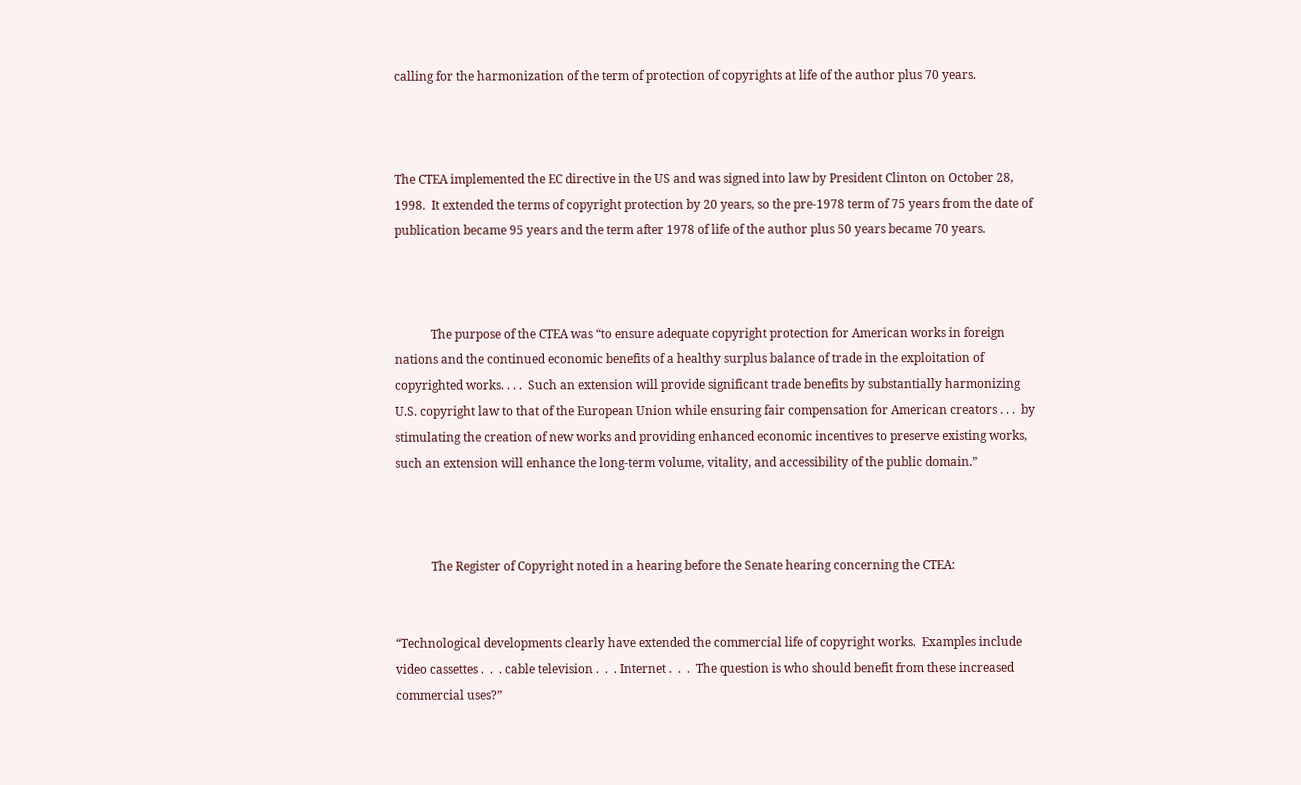calling for the harmonization of the term of protection of copyrights at life of the author plus 70 years.



The CTEA implemented the EC directive in the US and was signed into law by President Clinton on October 28, 1998.  It extended the terms of copyright protection by 20 years, so the pre-1978 term of 75 years from the date of publication became 95 years and the term after 1978 of life of the author plus 50 years became 70 years.



            The purpose of the CTEA was “to ensure adequate copyright protection for American works in foreign nations and the continued economic benefits of a healthy surplus balance of trade in the exploitation of copyrighted works. . . .  Such an extension will provide significant trade benefits by substantially harmonizing U.S. copyright law to that of the European Union while ensuring fair compensation for American creators . . .  by stimulating the creation of new works and providing enhanced economic incentives to preserve existing works, such an extension will enhance the long-term volume, vitality, and accessibility of the public domain.”



            The Register of Copyright noted in a hearing before the Senate hearing concerning the CTEA:


“Technological developments clearly have extended the commercial life of copyright works.  Examples include video cassettes .  .  . cable television .  .  . Internet .  .  .  The question is who should benefit from these increased commercial uses?”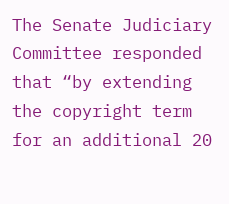The Senate Judiciary Committee responded that “by extending the copyright term for an additional 20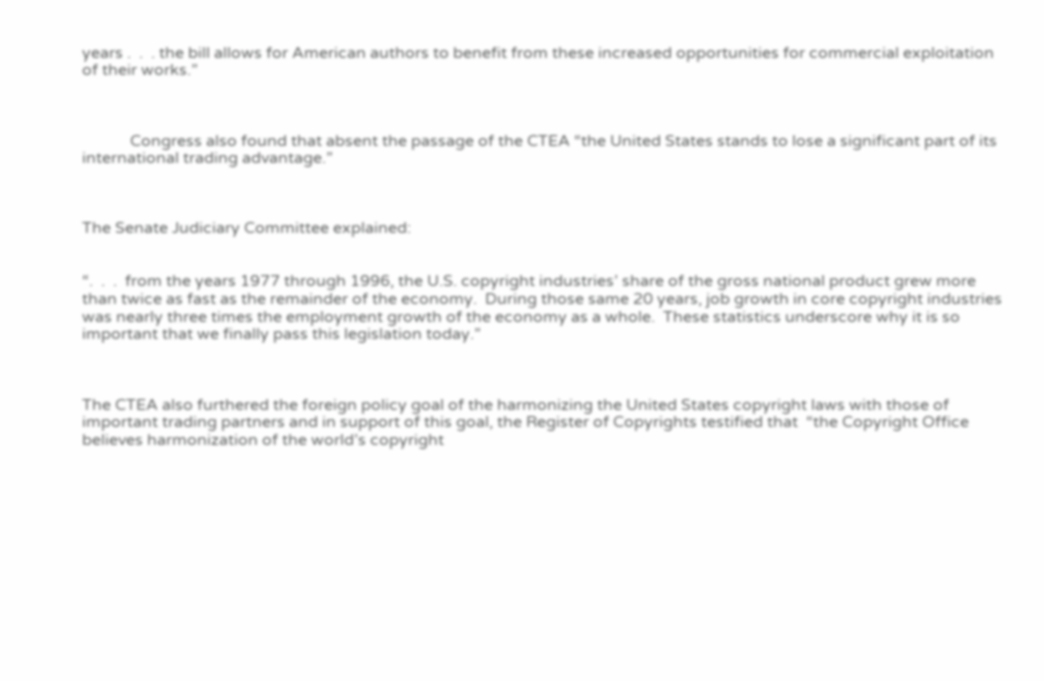years .  .  . the bill allows for American authors to benefit from these increased opportunities for commercial exploitation of their works.”



            Congress also found that absent the passage of the CTEA “the United States stands to lose a significant part of its international trading advantage.”



The Senate Judiciary Committee explained:


“.  .  .  from the years 1977 through 1996, the U.S. copyright industries’ share of the gross national product grew more than twice as fast as the remainder of the economy.  During those same 20 years, job growth in core copyright industries was nearly three times the employment growth of the economy as a whole.  These statistics underscore why it is so important that we finally pass this legislation today.”



The CTEA also furthered the foreign policy goal of the harmonizing the United States copyright laws with those of important trading partners and in support of this goal, the Register of Copyrights testified that  “the Copyright Office believes harmonization of the world’s copyright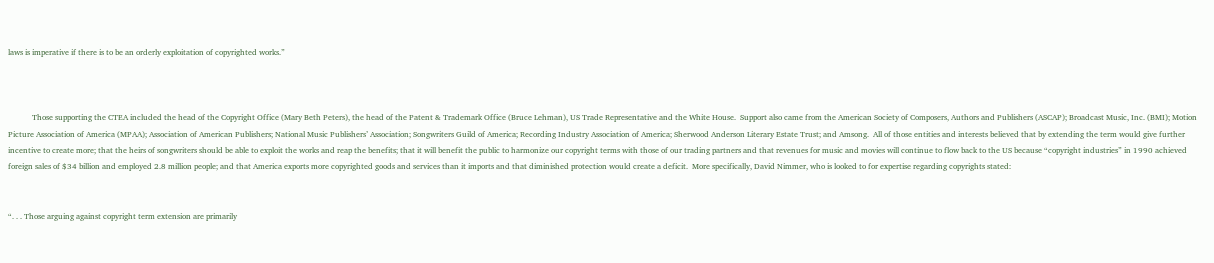laws is imperative if there is to be an orderly exploitation of copyrighted works.”



            Those supporting the CTEA included the head of the Copyright Office (Mary Beth Peters), the head of the Patent & Trademark Office (Bruce Lehman), US Trade Representative and the White House.  Support also came from the American Society of Composers, Authors and Publishers (ASCAP); Broadcast Music, Inc. (BMI); Motion Picture Association of America (MPAA); Association of American Publishers; National Music Publishers’ Association; Songwriters Guild of America; Recording Industry Association of America; Sherwood Anderson Literary Estate Trust; and Amsong.  All of those entities and interests believed that by extending the term would give further incentive to create more; that the heirs of songwriters should be able to exploit the works and reap the benefits; that it will benefit the public to harmonize our copyright terms with those of our trading partners and that revenues for music and movies will continue to flow back to the US because “copyright industries” in 1990 achieved foreign sales of $34 billion and employed 2.8 million people; and that America exports more copyrighted goods and services than it imports and that diminished protection would create a deficit.  More specifically, David Nimmer, who is looked to for expertise regarding copyrights stated:


“. . . Those arguing against copyright term extension are primarily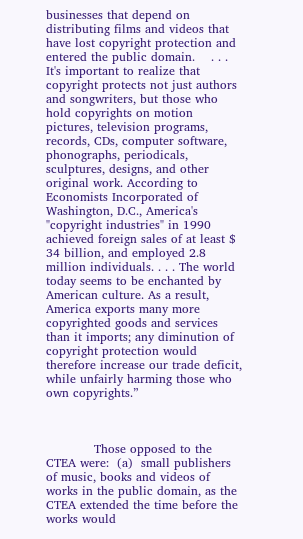businesses that depend on distributing films and videos that have lost copyright protection and entered the public domain.    . . .  It's important to realize that copyright protects not just authors and songwriters, but those who hold copyrights on motion pictures, television programs, records, CDs, computer software, phonographs, periodicals, sculptures, designs, and other original work. According to Economists Incorporated of Washington, D.C., America's "copyright industries" in 1990 achieved foreign sales of at least $ 34 billion, and employed 2.8 million individuals. . . . The world today seems to be enchanted by American culture. As a result, America exports many more copyrighted goods and services than it imports; any diminution of copyright protection would therefore increase our trade deficit, while unfairly harming those who own copyrights.”



            Those opposed to the CTEA were:  (a)  small publishers of music, books and videos of works in the public domain, as the CTEA extended the time before the works would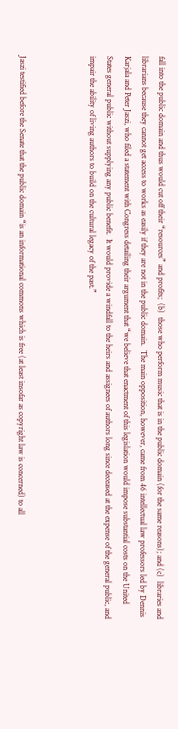fall into the public domain and thus would cut off their “resources” and profits;  (b)  those who perform music that is in the public domain (for the same reasons); and (c)  libraries and librarians because they cannot get access to works as easily if they are not in the public domain.  The main opposition, however, came from 46 intellectual law professors led by Dennis Karjala and Peter Jaszi, who filed a statement with Congress detailing their argument that “we believe that enactment of this legislation would impose substantial costs on the United States general public without supplying any public benefit.  It would provide a windfall to the heirs and assignees of authors long since deceased at the expense of the general public, and impair the ability of living authors to build on the cultural legacy of the past.”



Jaszi testified before the Senate that the public domain “is an informational commons which is free (at least insofar as copyright law is concerned) to all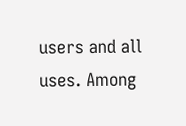users and all uses. Among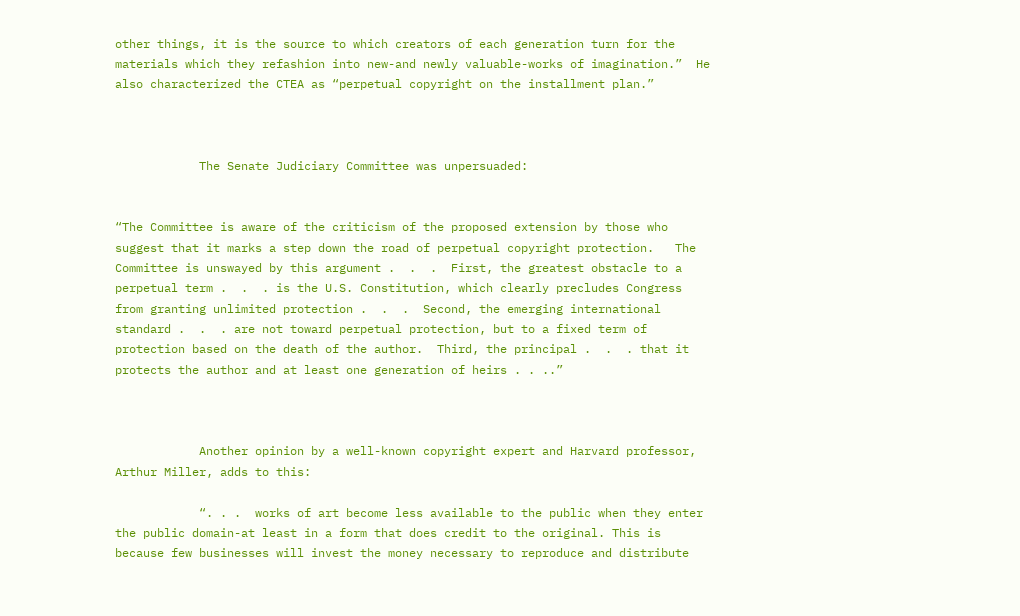other things, it is the source to which creators of each generation turn for the materials which they refashion into new-and newly valuable-works of imagination.”  He also characterized the CTEA as “perpetual copyright on the installment plan.”



            The Senate Judiciary Committee was unpersuaded:


“The Committee is aware of the criticism of the proposed extension by those who suggest that it marks a step down the road of perpetual copyright protection.   The Committee is unswayed by this argument .  .  .  First, the greatest obstacle to a perpetual term .  .  . is the U.S. Constitution, which clearly precludes Congress from granting unlimited protection .  .  .  Second, the emerging international standard .  .  . are not toward perpetual protection, but to a fixed term of protection based on the death of the author.  Third, the principal .  .  . that it protects the author and at least one generation of heirs . . ..”



            Another opinion by a well-known copyright expert and Harvard professor, Arthur Miller, adds to this:

            “. . .  works of art become less available to the public when they enter the public domain-at least in a form that does credit to the original. This is because few businesses will invest the money necessary to reproduce and distribute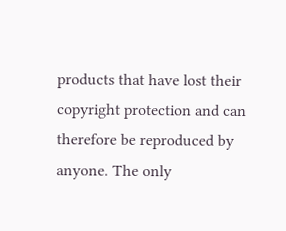products that have lost their copyright protection and can therefore be reproduced by anyone. The only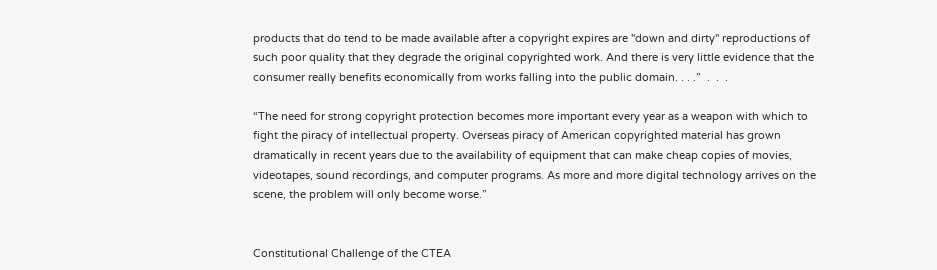products that do tend to be made available after a copyright expires are ''down and dirty'' reproductions of such poor quality that they degrade the original copyrighted work. And there is very little evidence that the consumer really benefits economically from works falling into the public domain. . . .”  .  .  .

“The need for strong copyright protection becomes more important every year as a weapon with which to fight the piracy of intellectual property. Overseas piracy of American copyrighted material has grown dramatically in recent years due to the availability of equipment that can make cheap copies of movies, videotapes, sound recordings, and computer programs. As more and more digital technology arrives on the scene, the problem will only become worse.”


Constitutional Challenge of the CTEA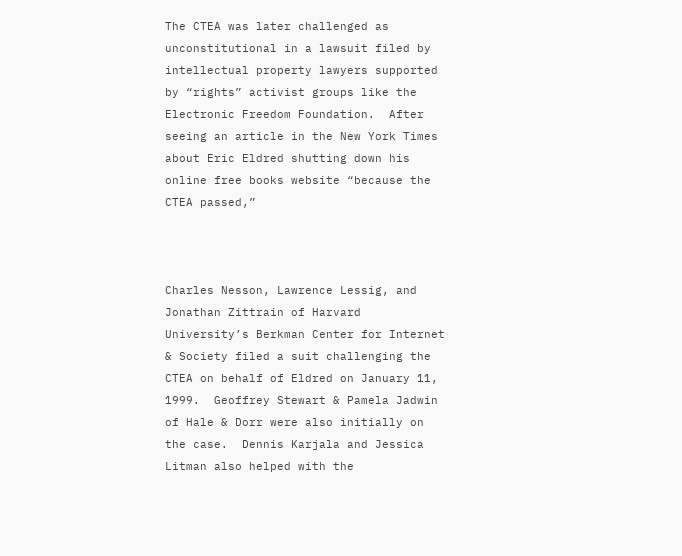The CTEA was later challenged as unconstitutional in a lawsuit filed by intellectual property lawyers supported by “rights” activist groups like the Electronic Freedom Foundation.  After seeing an article in the New York Times about Eric Eldred shutting down his online free books website “because the CTEA passed,”



Charles Nesson, Lawrence Lessig, and Jonathan Zittrain of Harvard University’s Berkman Center for Internet & Society filed a suit challenging the CTEA on behalf of Eldred on January 11, 1999.  Geoffrey Stewart & Pamela Jadwin of Hale & Dorr were also initially on the case.  Dennis Karjala and Jessica Litman also helped with the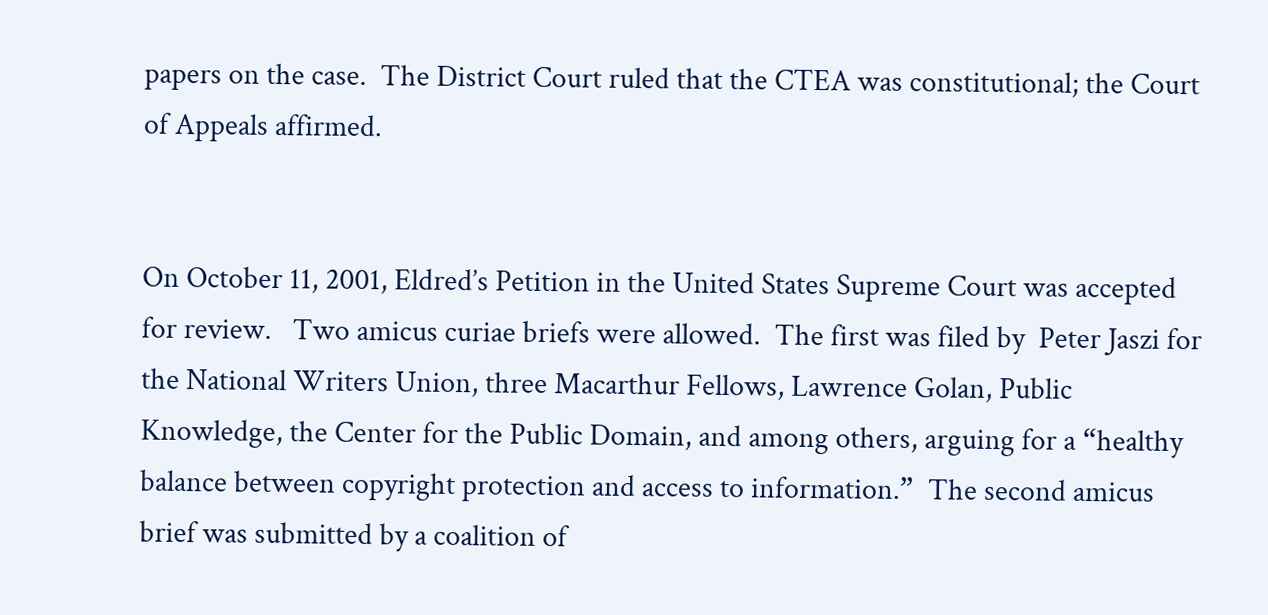papers on the case.  The District Court ruled that the CTEA was constitutional; the Court of Appeals affirmed.


On October 11, 2001, Eldred’s Petition in the United States Supreme Court was accepted for review.   Two amicus curiae briefs were allowed.  The first was filed by  Peter Jaszi for the National Writers Union, three Macarthur Fellows, Lawrence Golan, Public Knowledge, the Center for the Public Domain, and among others, arguing for a “healthy balance between copyright protection and access to information.”  The second amicus brief was submitted by a coalition of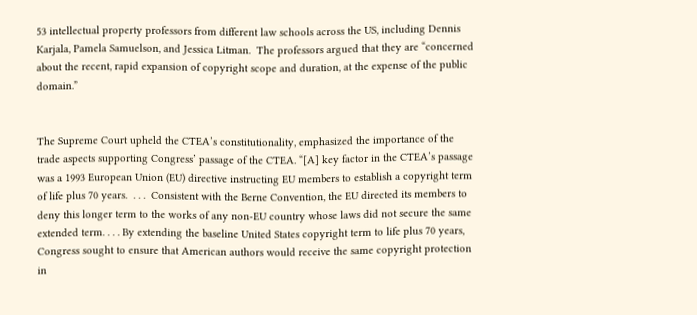53 intellectual property professors from different law schools across the US, including Dennis Karjala, Pamela Samuelson, and Jessica Litman.  The professors argued that they are “concerned about the recent, rapid expansion of copyright scope and duration, at the expense of the public domain.”


The Supreme Court upheld the CTEA’s constitutionality, emphasized the importance of the trade aspects supporting Congress’ passage of the CTEA. “[A] key factor in the CTEA’s passage was a 1993 European Union (EU) directive instructing EU members to establish a copyright term of life plus 70 years.  . . .  Consistent with the Berne Convention, the EU directed its members to deny this longer term to the works of any non-EU country whose laws did not secure the same extended term. . . . By extending the baseline United States copyright term to life plus 70 years, Congress sought to ensure that American authors would receive the same copyright protection in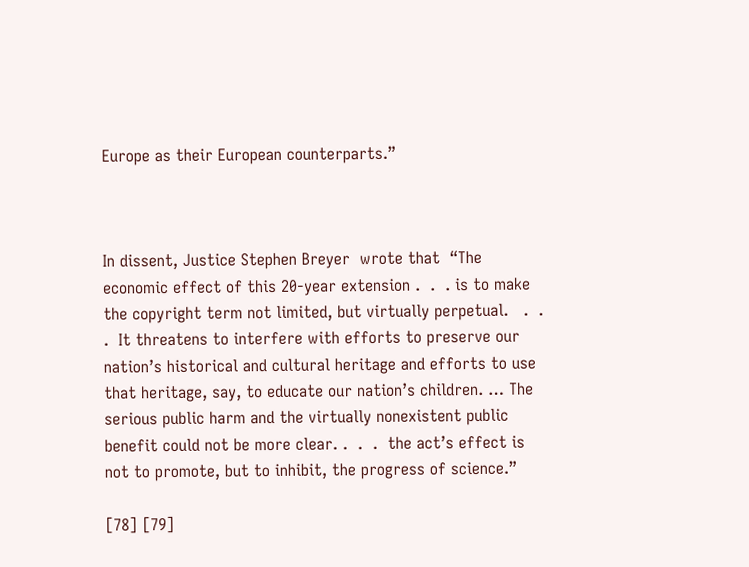Europe as their European counterparts.”



In dissent, Justice Stephen Breyer  wrote that  “The economic effect of this 20-year extension .  .  . is to make the copyright term not limited, but virtually perpetual.   .  .  .  It threatens to interfere with efforts to preserve our nation’s historical and cultural heritage and efforts to use that heritage, say, to educate our nation’s children. … The serious public harm and the virtually nonexistent public benefit could not be more clear. .  .  .  the act’s effect is not to promote, but to inhibit, the progress of science.”

[78] [79]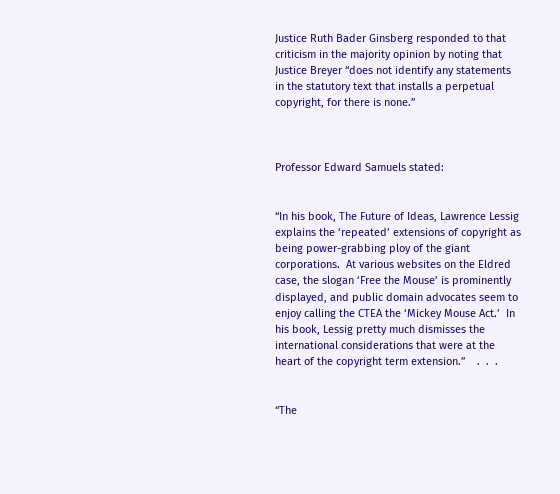Justice Ruth Bader Ginsberg responded to that criticism in the majority opinion by noting that Justice Breyer “does not identify any statements in the statutory text that installs a perpetual copyright, for there is none.”



Professor Edward Samuels stated:


“In his book, The Future of Ideas, Lawrence Lessig explains the ‘repeated’ extensions of copyright as being power-grabbing ploy of the giant corporations.  At various websites on the Eldred case, the slogan ‘Free the Mouse’ is prominently displayed, and public domain advocates seem to enjoy calling the CTEA the ‘Mickey Mouse Act.’  In his book, Lessig pretty much dismisses the international considerations that were at the heart of the copyright term extension.”    .  .  .


“The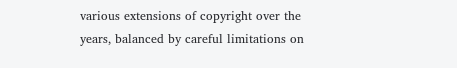various extensions of copyright over the years, balanced by careful limitations on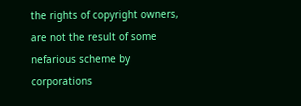the rights of copyright owners, are not the result of some nefarious scheme by corporations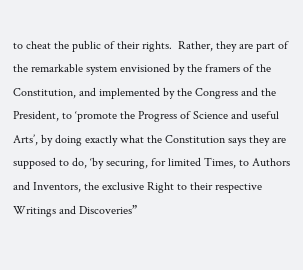to cheat the public of their rights.  Rather, they are part of the remarkable system envisioned by the framers of the Constitution, and implemented by the Congress and the President, to ‘promote the Progress of Science and useful Arts’, by doing exactly what the Constitution says they are supposed to do, ‘by securing, for limited Times, to Authors and Inventors, the exclusive Right to their respective Writings and Discoveries”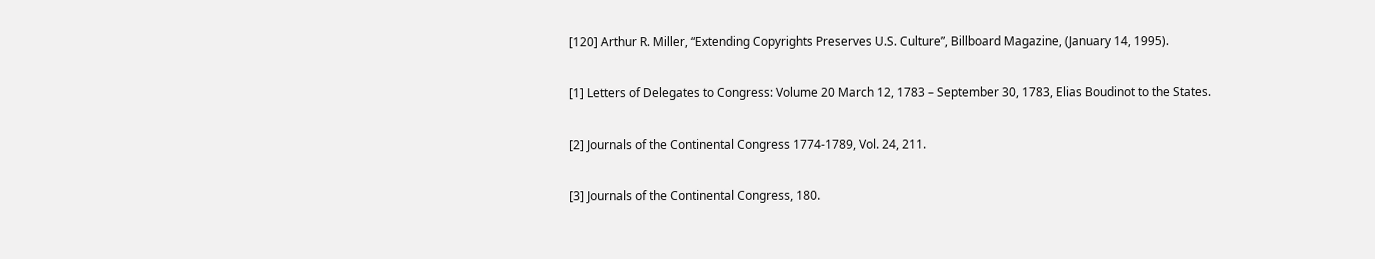[120] Arthur R. Miller, “Extending Copyrights Preserves U.S. Culture”, Billboard Magazine, (January 14, 1995).

[1] Letters of Delegates to Congress: Volume 20 March 12, 1783 – September 30, 1783, Elias Boudinot to the States.

[2] Journals of the Continental Congress 1774-1789, Vol. 24, 211.

[3] Journals of the Continental Congress, 180.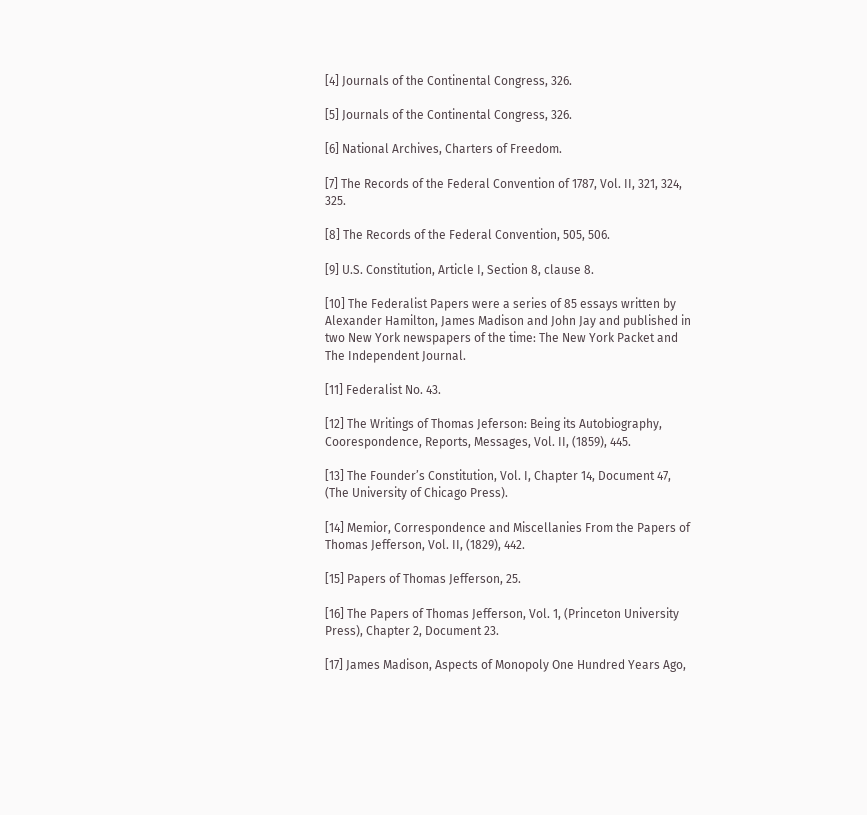[4] Journals of the Continental Congress, 326.

[5] Journals of the Continental Congress, 326.

[6] National Archives, Charters of Freedom.

[7] The Records of the Federal Convention of 1787, Vol. II, 321, 324, 325.

[8] The Records of the Federal Convention, 505, 506.

[9] U.S. Constitution, Article I, Section 8, clause 8.

[10] The Federalist Papers were a series of 85 essays written by Alexander Hamilton, James Madison and John Jay and published in two New York newspapers of the time: The New York Packet and The Independent Journal.

[11] Federalist No. 43.

[12] The Writings of Thomas Jeferson: Being its Autobiography, Coorespondence, Reports, Messages, Vol. II, (1859), 445.

[13] The Founder’s Constitution, Vol. I, Chapter 14, Document 47, (The University of Chicago Press).

[14] Memior, Correspondence and Miscellanies From the Papers of Thomas Jefferson, Vol. II, (1829), 442.

[15] Papers of Thomas Jefferson, 25.

[16] The Papers of Thomas Jefferson, Vol. 1, (Princeton University Press), Chapter 2, Document 23.

[17] James Madison, Aspects of Monopoly One Hundred Years Ago,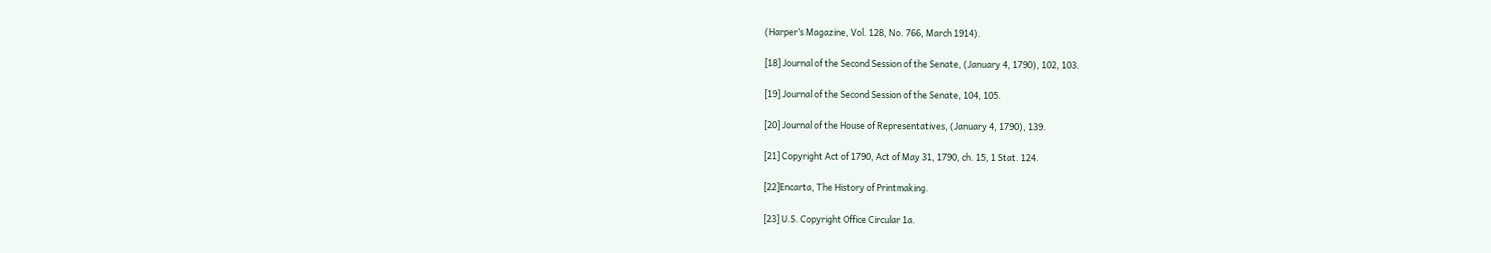(Harper’s Magazine, Vol. 128, No. 766, March 1914).

[18] Journal of the Second Session of the Senate, (January 4, 1790), 102, 103.

[19] Journal of the Second Session of the Senate, 104, 105.

[20] Journal of the House of Representatives, (January 4, 1790), 139.

[21] Copyright Act of 1790, Act of May 31, 1790, ch. 15, 1 Stat. 124.

[22]Encarta, The History of Printmaking.

[23] U.S. Copyright Office Circular 1a.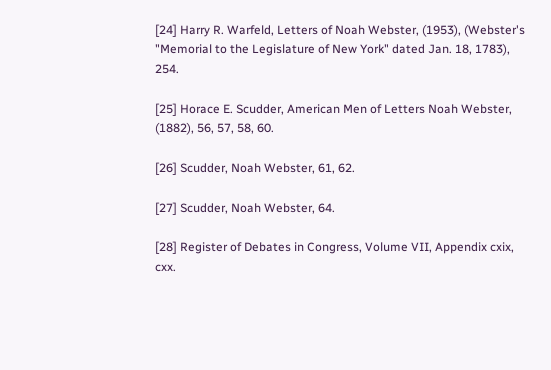[24] Harry R. Warfeld, Letters of Noah Webster, (1953), (Webster's "Memorial to the Legislature of New York" dated Jan. 18, 1783), 254.

[25] Horace E. Scudder, American Men of Letters Noah Webster, (1882), 56, 57, 58, 60.

[26] Scudder, Noah Webster, 61, 62.

[27] Scudder, Noah Webster, 64.

[28] Register of Debates in Congress, Volume VII, Appendix cxix, cxx.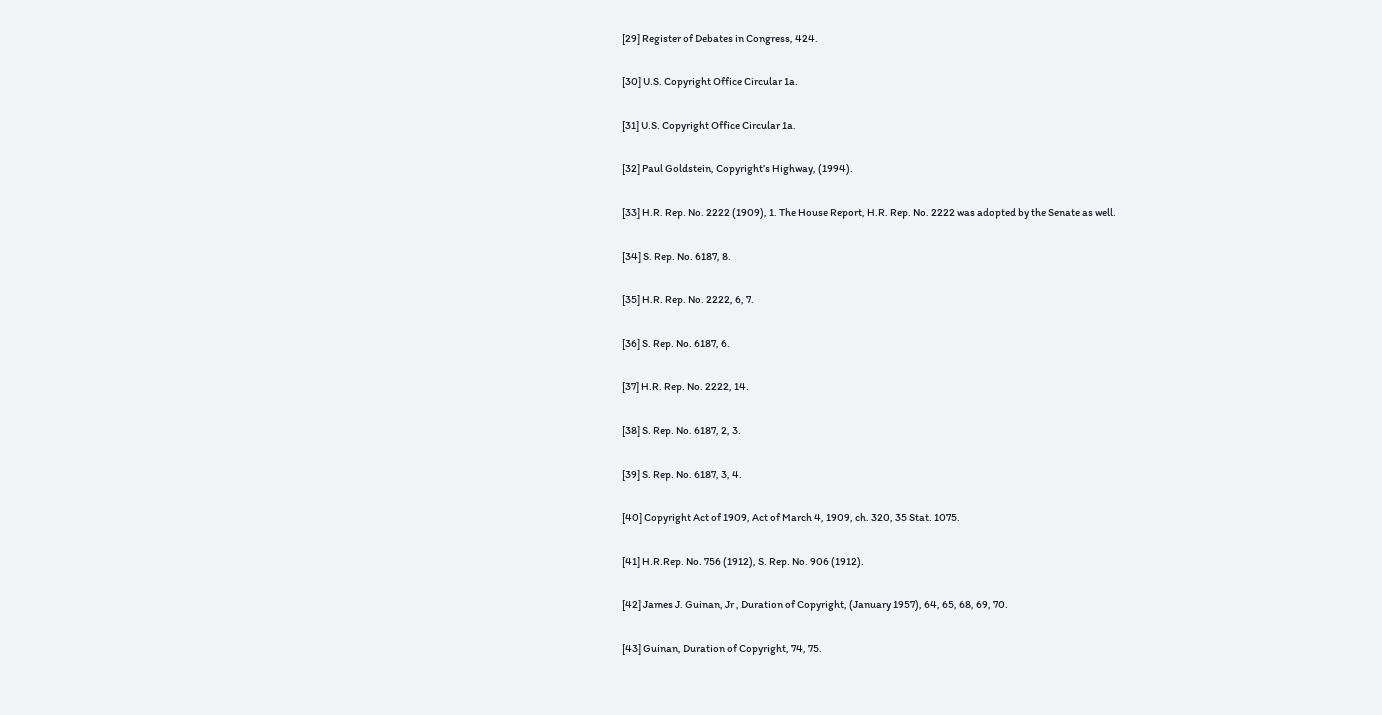[29] Register of Debates in Congress, 424.

[30] U.S. Copyright Office Circular 1a.

[31] U.S. Copyright Office Circular 1a.

[32] Paul Goldstein, Copyright’s Highway, (1994).

[33] H.R. Rep. No. 2222 (1909), 1. The House Report, H.R. Rep. No. 2222 was adopted by the Senate as well.

[34] S. Rep. No. 6187, 8.

[35] H.R. Rep. No. 2222, 6, 7.

[36] S. Rep. No. 6187, 6.

[37] H.R. Rep. No. 2222, 14.

[38] S. Rep. No. 6187, 2, 3.

[39] S. Rep. No. 6187, 3, 4.

[40] Copyright Act of 1909, Act of March 4, 1909, ch. 320, 35 Stat. 1075.

[41] H.R.Rep. No. 756 (1912), S. Rep. No. 906 (1912).

[42] James J. Guinan, Jr , Duration of Copyright, (January 1957), 64, 65, 68, 69, 70.

[43] Guinan, Duration of Copyright, 74, 75.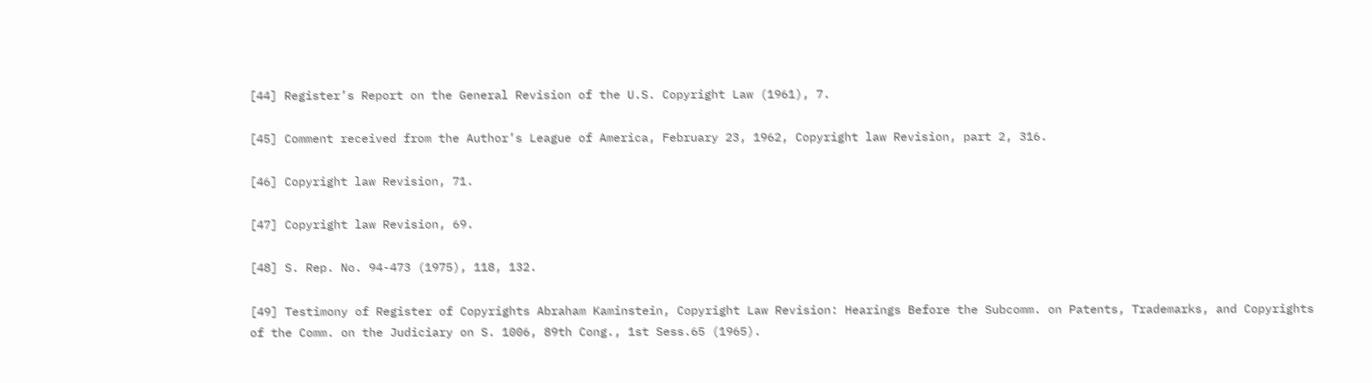[44] Register’s Report on the General Revision of the U.S. Copyright Law (1961), 7.

[45] Comment received from the Author’s League of America, February 23, 1962, Copyright law Revision, part 2, 316.

[46] Copyright law Revision, 71.

[47] Copyright law Revision, 69.

[48] S. Rep. No. 94-473 (1975), 118, 132.

[49] Testimony of Register of Copyrights Abraham Kaminstein, Copyright Law Revision: Hearings Before the Subcomm. on Patents, Trademarks, and Copyrights of the Comm. on the Judiciary on S. 1006, 89th Cong., 1st Sess.65 (1965).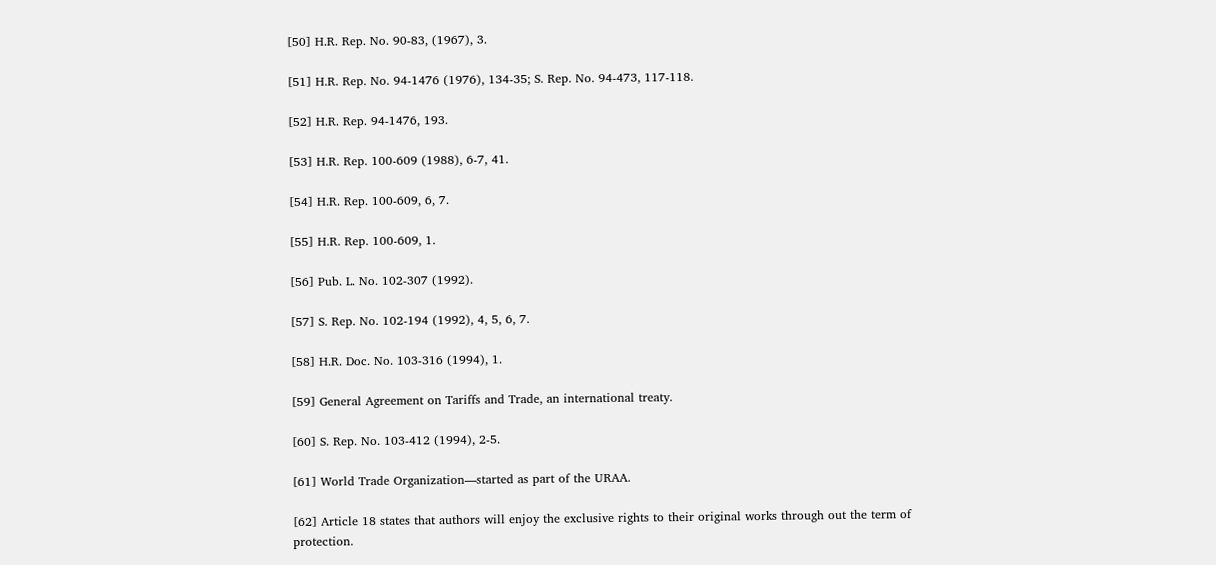[50] H.R. Rep. No. 90-83, (1967), 3.

[51] H.R. Rep. No. 94-1476 (1976), 134-35; S. Rep. No. 94-473, 117-118.

[52] H.R. Rep. 94-1476, 193.

[53] H.R. Rep. 100-609 (1988), 6-7, 41.

[54] H.R. Rep. 100-609, 6, 7.

[55] H.R. Rep. 100-609, 1.

[56] Pub. L. No. 102-307 (1992).

[57] S. Rep. No. 102-194 (1992), 4, 5, 6, 7.

[58] H.R. Doc. No. 103-316 (1994), 1.

[59] General Agreement on Tariffs and Trade, an international treaty.

[60] S. Rep. No. 103-412 (1994), 2-5.

[61] World Trade Organization—started as part of the URAA.

[62] Article 18 states that authors will enjoy the exclusive rights to their original works through out the term of protection.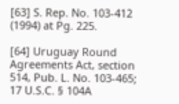[63] S. Rep. No. 103-412 (1994) at Pg. 225.

[64] Uruguay Round Agreements Act, section 514, Pub. L. No. 103-465; 17 U.S.C. § 104A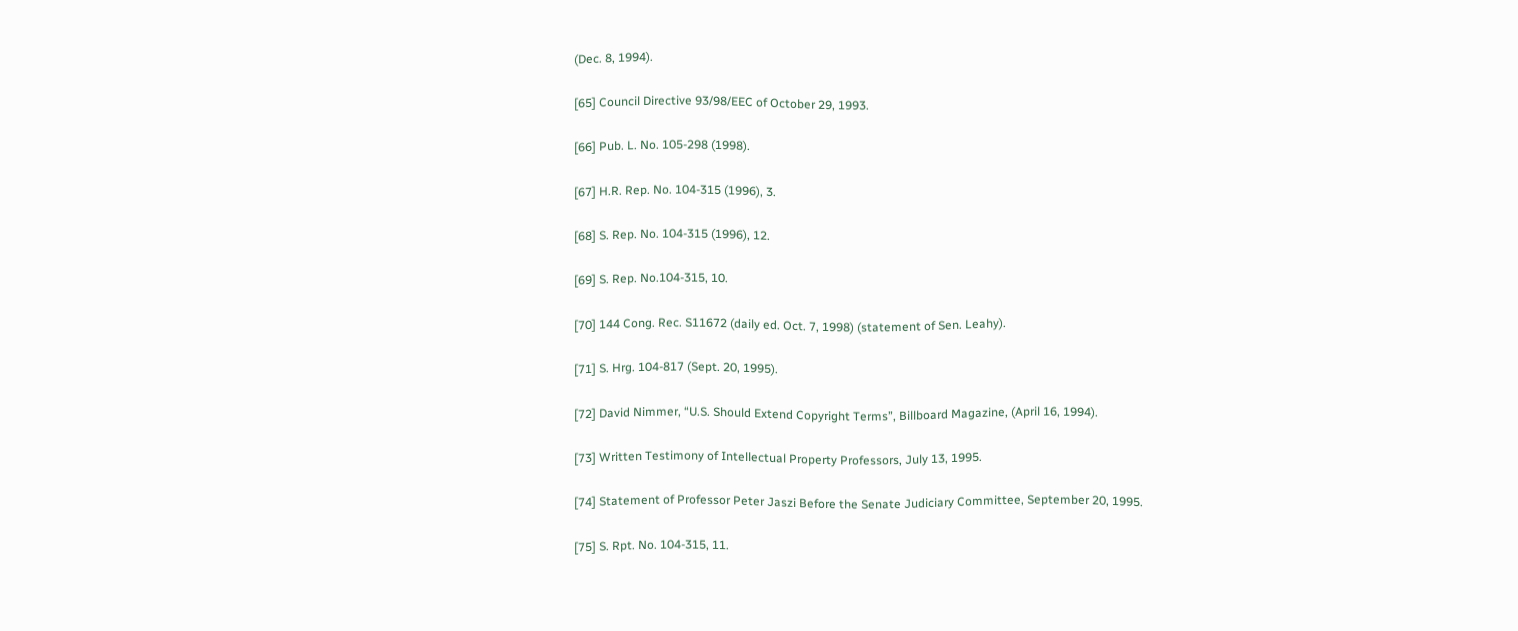(Dec. 8, 1994).

[65] Council Directive 93/98/EEC of October 29, 1993.

[66] Pub. L. No. 105-298 (1998).

[67] H.R. Rep. No. 104-315 (1996), 3.

[68] S. Rep. No. 104-315 (1996), 12.

[69] S. Rep. No.104-315, 10.

[70] 144 Cong. Rec. S11672 (daily ed. Oct. 7, 1998) (statement of Sen. Leahy).

[71] S. Hrg. 104-817 (Sept. 20, 1995).

[72] David Nimmer, “U.S. Should Extend Copyright Terms”, Billboard Magazine, (April 16, 1994).

[73] Written Testimony of Intellectual Property Professors, July 13, 1995.

[74] Statement of Professor Peter Jaszi Before the Senate Judiciary Committee, September 20, 1995.

[75] S. Rpt. No. 104-315, 11.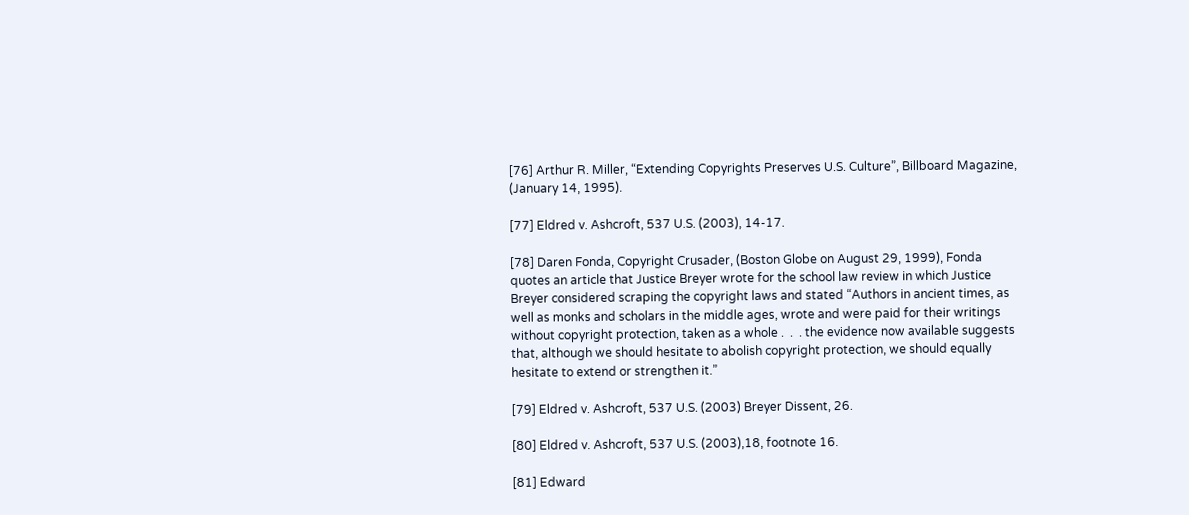[76] Arthur R. Miller, “Extending Copyrights Preserves U.S. Culture”, Billboard Magazine, (January 14, 1995).

[77] Eldred v. Ashcroft, 537 U.S. (2003), 14-17.

[78] Daren Fonda, Copyright Crusader, (Boston Globe on August 29, 1999), Fonda quotes an article that Justice Breyer wrote for the school law review in which Justice Breyer considered scraping the copyright laws and stated “Authors in ancient times, as well as monks and scholars in the middle ages, wrote and were paid for their writings without copyright protection, taken as a whole .  .  . the evidence now available suggests that, although we should hesitate to abolish copyright protection, we should equally hesitate to extend or strengthen it.”

[79] Eldred v. Ashcroft, 537 U.S. (2003) Breyer Dissent, 26.

[80] Eldred v. Ashcroft, 537 U.S. (2003),18, footnote 16.

[81] Edward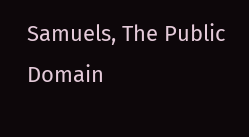Samuels, The Public Domain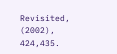Revisited, (2002), 424,435.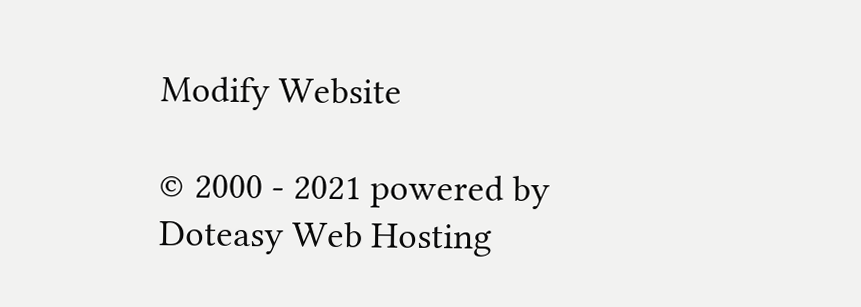Modify Website

© 2000 - 2021 powered by
Doteasy Web Hosting